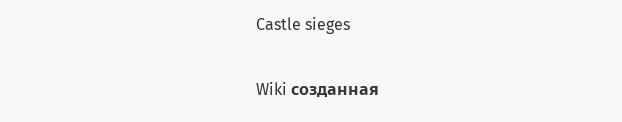Castle sieges

Wiki созданная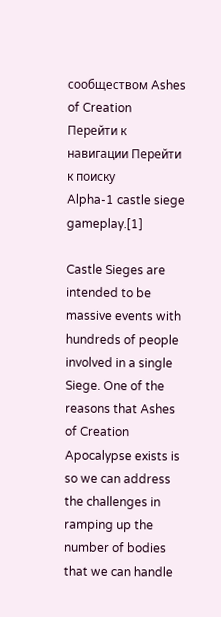сообществом Ashes of Creation
Перейти к навигации Перейти к поиску
Alpha-1 castle siege gameplay.[1]

Castle Sieges are intended to be massive events with hundreds of people involved in a single Siege. One of the reasons that Ashes of Creation Apocalypse exists is so we can address the challenges in ramping up the number of bodies that we can handle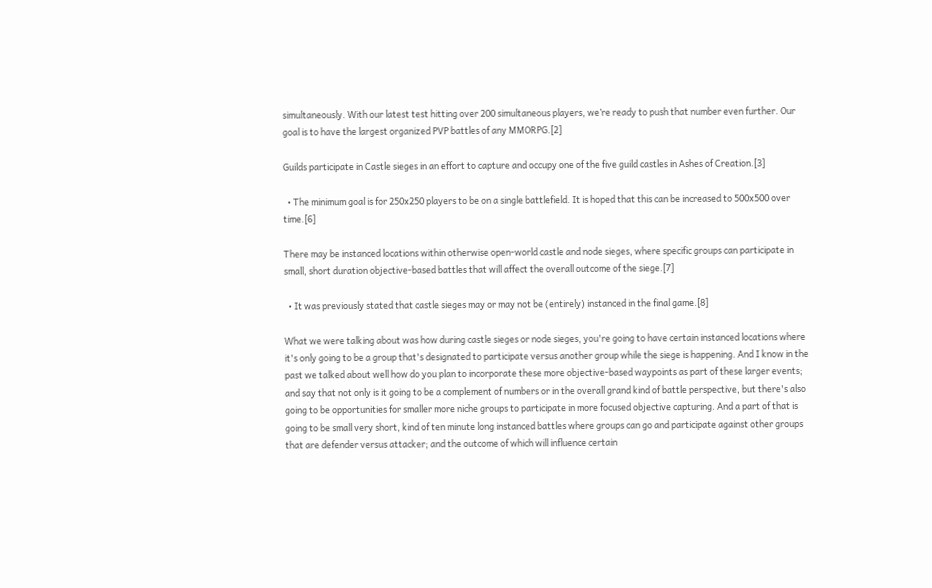simultaneously. With our latest test hitting over 200 simultaneous players, we’re ready to push that number even further. Our goal is to have the largest organized PVP battles of any MMORPG.[2]

Guilds participate in Castle sieges in an effort to capture and occupy one of the five guild castles in Ashes of Creation.[3]

  • The minimum goal is for 250x250 players to be on a single battlefield. It is hoped that this can be increased to 500x500 over time.[6]

There may be instanced locations within otherwise open-world castle and node sieges, where specific groups can participate in small, short duration objective-based battles that will affect the overall outcome of the siege.[7]

  • It was previously stated that castle sieges may or may not be (entirely) instanced in the final game.[8]

What we were talking about was how during castle sieges or node sieges, you're going to have certain instanced locations where it's only going to be a group that's designated to participate versus another group while the siege is happening. And I know in the past we talked about well how do you plan to incorporate these more objective-based waypoints as part of these larger events; and say that not only is it going to be a complement of numbers or in the overall grand kind of battle perspective, but there's also going to be opportunities for smaller more niche groups to participate in more focused objective capturing. And a part of that is going to be small very short, kind of ten minute long instanced battles where groups can go and participate against other groups that are defender versus attacker; and the outcome of which will influence certain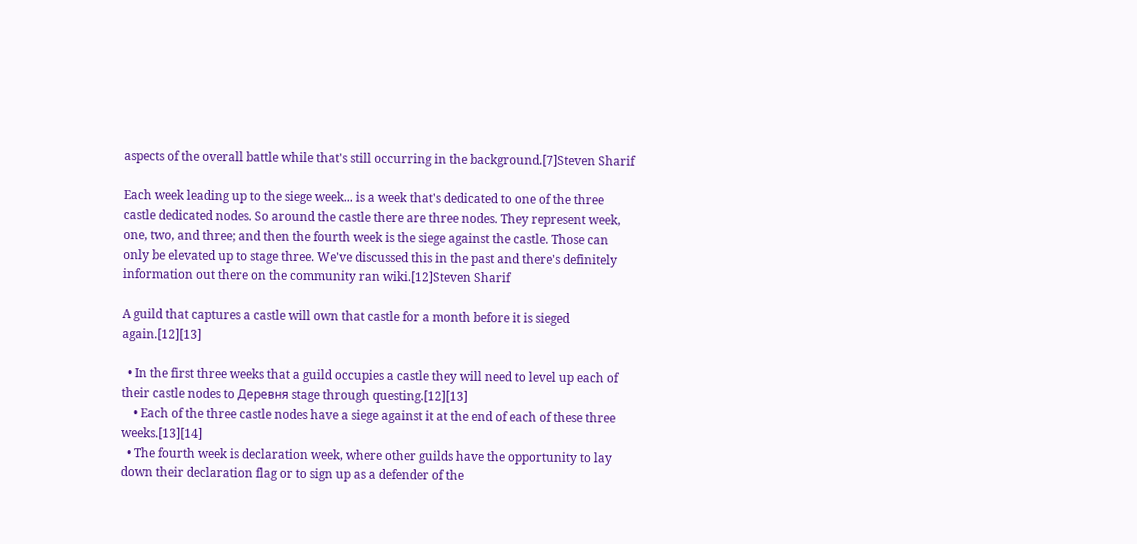aspects of the overall battle while that's still occurring in the background.[7]Steven Sharif

Each week leading up to the siege week... is a week that's dedicated to one of the three castle dedicated nodes. So around the castle there are three nodes. They represent week, one, two, and three; and then the fourth week is the siege against the castle. Those can only be elevated up to stage three. We've discussed this in the past and there's definitely information out there on the community ran wiki.[12]Steven Sharif

A guild that captures a castle will own that castle for a month before it is sieged again.[12][13]

  • In the first three weeks that a guild occupies a castle they will need to level up each of their castle nodes to Деревня stage through questing.[12][13]
    • Each of the three castle nodes have a siege against it at the end of each of these three weeks.[13][14]
  • The fourth week is declaration week, where other guilds have the opportunity to lay down their declaration flag or to sign up as a defender of the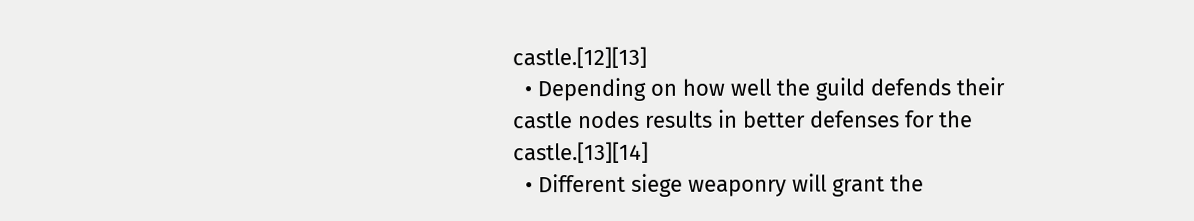castle.[12][13]
  • Depending on how well the guild defends their castle nodes results in better defenses for the castle.[13][14]
  • Different siege weaponry will grant the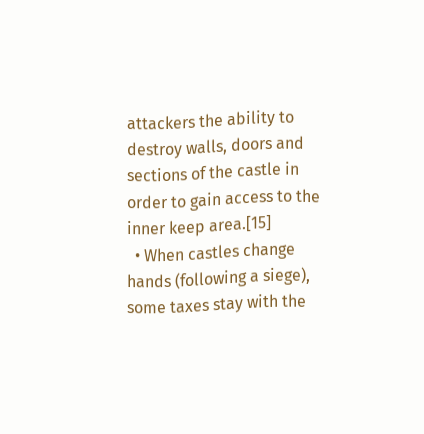attackers the ability to destroy walls, doors and sections of the castle in order to gain access to the inner keep area.[15]
  • When castles change hands (following a siege), some taxes stay with the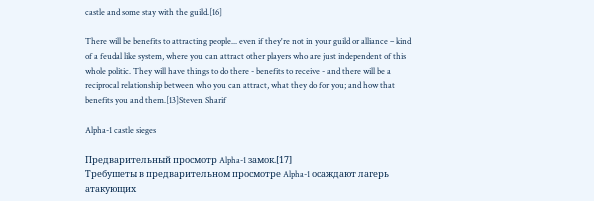castle and some stay with the guild.[16]

There will be benefits to attracting people... even if they're not in your guild or alliance – kind of a feudal like system, where you can attract other players who are just independent of this whole politic. They will have things to do there - benefits to receive - and there will be a reciprocal relationship between who you can attract, what they do for you; and how that benefits you and them.[13]Steven Sharif

Alpha-1 castle sieges

Предварительный просмотр Alpha-1 замок.[17]
Требушеты в предварительном просмотре Alpha-1 осаждают лагерь атакующих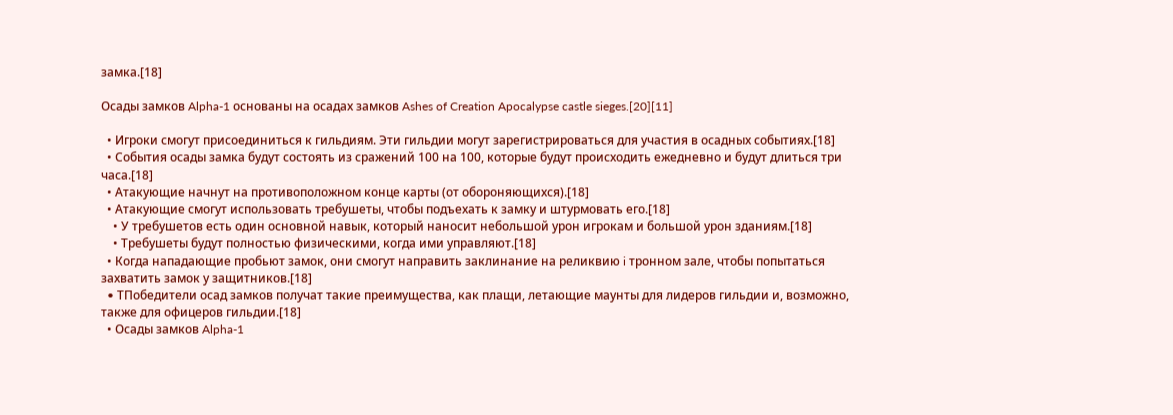замка.[18]

Осады замков Alpha-1 основаны на осадах замков Ashes of Creation Apocalypse castle sieges.[20][11]

  • Игроки смогут присоединиться к гильдиям. Эти гильдии могут зарегистрироваться для участия в осадных событиях.[18]
  • События осады замка будут состоять из сражений 100 на 100, которые будут происходить ежедневно и будут длиться три часа.[18]
  • Атакующие начнут на противоположном конце карты (от обороняющихся).[18]
  • Атакующие смогут использовать требушеты, чтобы подъехать к замку и штурмовать его.[18]
    • У требушетов есть один основной навык, который наносит небольшой урон игрокам и большой урон зданиям.[18]
    • Требушеты будут полностью физическими, когда ими управляют.[18]
  • Когда нападающие пробьют замок, они смогут направить заклинание на реликвию i тронном зале, чтобы попытаться захватить замок у защитников.[18]
  • TПобедители осад замков получат такие преимущества, как плащи, летающие маунты для лидеров гильдии и, возможно, также для офицеров гильдии.[18]
  • Осады замков Alpha-1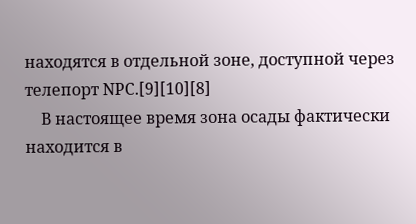находятся в отдельной зоне, доступной через телепорт NPC.[9][10][8]
    В настоящее время зона осады фактически находится в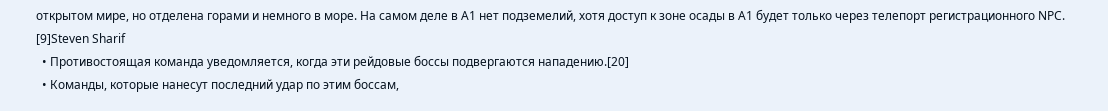открытом мире, но отделена горами и немного в море. На самом деле в A1 нет подземелий, хотя доступ к зоне осады в A1 будет только через телепорт регистрационного NPC. [9]Steven Sharif
  • Противостоящая команда уведомляется, когда эти рейдовые боссы подвергаются нападению.[20]
  • Команды, которые нанесут последний удар по этим боссам,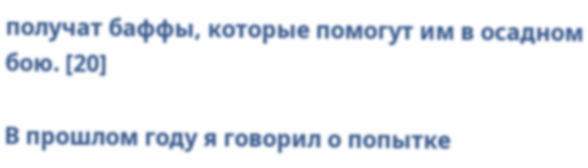получат баффы, которые помогут им в осадном бою. [20]

В прошлом году я говорил о попытке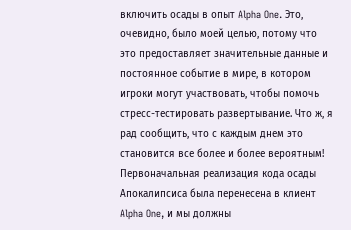включить осады в опыт Alpha One. Это, очевидно, было моей целью, потому что это предоставляет значительные данные и постоянное событие в мире, в котором игроки могут участвовать, чтобы помочь стресс-тестировать развертывание. Что ж, я рад сообщить, что с каждым днем это становится все более и более вероятным! Первоначальная реализация кода осады Апокалипсиса была перенесена в клиент Alpha One, и мы должны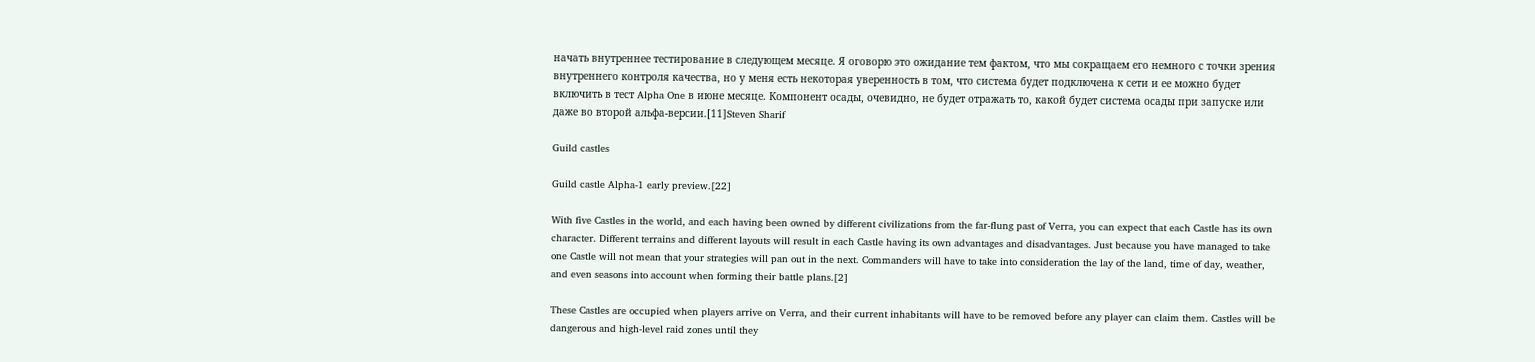начать внутреннее тестирование в следующем месяце. Я оговорю это ожидание тем фактом, что мы сокращаем его немного с точки зрения внутреннего контроля качества, но у меня есть некоторая уверенность в том, что система будет подключена к сети и ее можно будет включить в тест Alpha One в июне месяце. Компонент осады, очевидно, не будет отражать то, какой будет система осады при запуске или даже во второй альфа-версии.[11]Steven Sharif

Guild castles

Guild castle Alpha-1 early preview.[22]

With five Castles in the world, and each having been owned by different civilizations from the far-flung past of Verra, you can expect that each Castle has its own character. Different terrains and different layouts will result in each Castle having its own advantages and disadvantages. Just because you have managed to take one Castle will not mean that your strategies will pan out in the next. Commanders will have to take into consideration the lay of the land, time of day, weather, and even seasons into account when forming their battle plans.[2]

These Castles are occupied when players arrive on Verra, and their current inhabitants will have to be removed before any player can claim them. Castles will be dangerous and high-level raid zones until they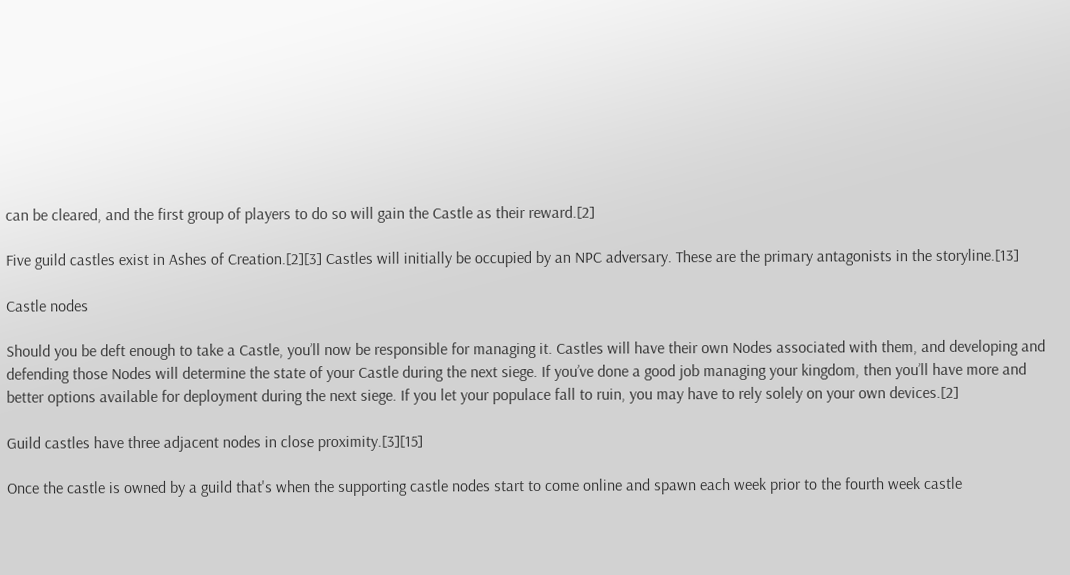can be cleared, and the first group of players to do so will gain the Castle as their reward.[2]

Five guild castles exist in Ashes of Creation.[2][3] Castles will initially be occupied by an NPC adversary. These are the primary antagonists in the storyline.[13]

Castle nodes

Should you be deft enough to take a Castle, you’ll now be responsible for managing it. Castles will have their own Nodes associated with them, and developing and defending those Nodes will determine the state of your Castle during the next siege. If you’ve done a good job managing your kingdom, then you’ll have more and better options available for deployment during the next siege. If you let your populace fall to ruin, you may have to rely solely on your own devices.[2]

Guild castles have three adjacent nodes in close proximity.[3][15]

Once the castle is owned by a guild that's when the supporting castle nodes start to come online and spawn each week prior to the fourth week castle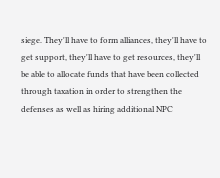siege. They'll have to form alliances, they'll have to get support, they'll have to get resources, they'll be able to allocate funds that have been collected through taxation in order to strengthen the defenses as well as hiring additional NPC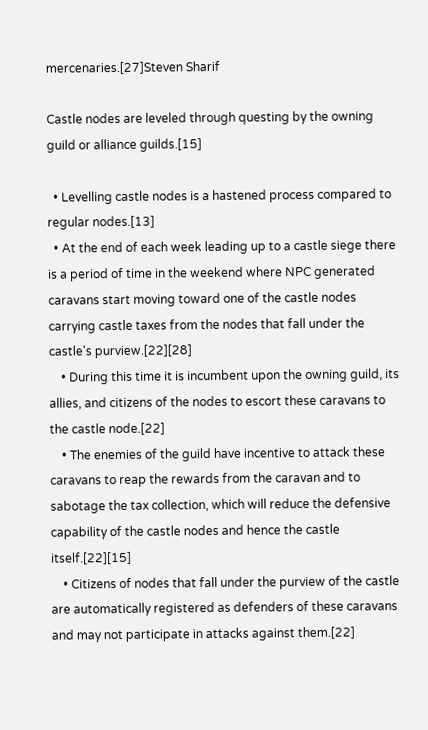mercenaries.[27]Steven Sharif

Castle nodes are leveled through questing by the owning guild or alliance guilds.[15]

  • Levelling castle nodes is a hastened process compared to regular nodes.[13]
  • At the end of each week leading up to a castle siege there is a period of time in the weekend where NPC generated caravans start moving toward one of the castle nodes carrying castle taxes from the nodes that fall under the castle's purview.[22][28]
    • During this time it is incumbent upon the owning guild, its allies, and citizens of the nodes to escort these caravans to the castle node.[22]
    • The enemies of the guild have incentive to attack these caravans to reap the rewards from the caravan and to sabotage the tax collection, which will reduce the defensive capability of the castle nodes and hence the castle itself.[22][15]
    • Citizens of nodes that fall under the purview of the castle are automatically registered as defenders of these caravans and may not participate in attacks against them.[22]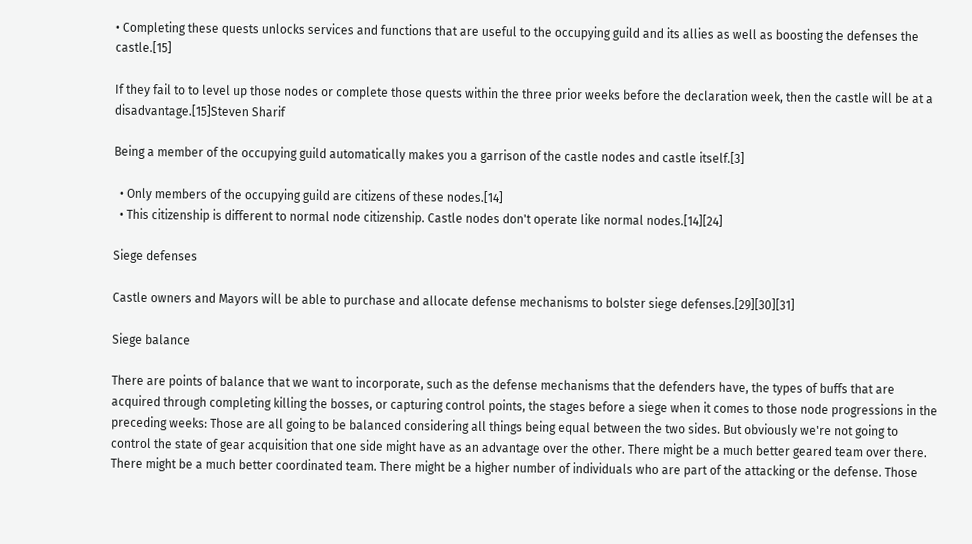• Completing these quests unlocks services and functions that are useful to the occupying guild and its allies as well as boosting the defenses the castle.[15]

If they fail to to level up those nodes or complete those quests within the three prior weeks before the declaration week, then the castle will be at a disadvantage.[15]Steven Sharif

Being a member of the occupying guild automatically makes you a garrison of the castle nodes and castle itself.[3]

  • Only members of the occupying guild are citizens of these nodes.[14]
  • This citizenship is different to normal node citizenship. Castle nodes don't operate like normal nodes.[14][24]

Siege defenses

Castle owners and Mayors will be able to purchase and allocate defense mechanisms to bolster siege defenses.[29][30][31]

Siege balance

There are points of balance that we want to incorporate, such as the defense mechanisms that the defenders have, the types of buffs that are acquired through completing killing the bosses, or capturing control points, the stages before a siege when it comes to those node progressions in the preceding weeks: Those are all going to be balanced considering all things being equal between the two sides. But obviously we're not going to control the state of gear acquisition that one side might have as an advantage over the other. There might be a much better geared team over there. There might be a much better coordinated team. There might be a higher number of individuals who are part of the attacking or the defense. Those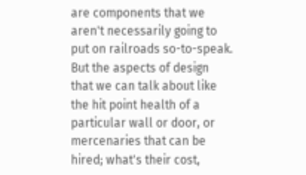are components that we aren't necessarily going to put on railroads so-to-speak. But the aspects of design that we can talk about like the hit point health of a particular wall or door, or mercenaries that can be hired; what's their cost,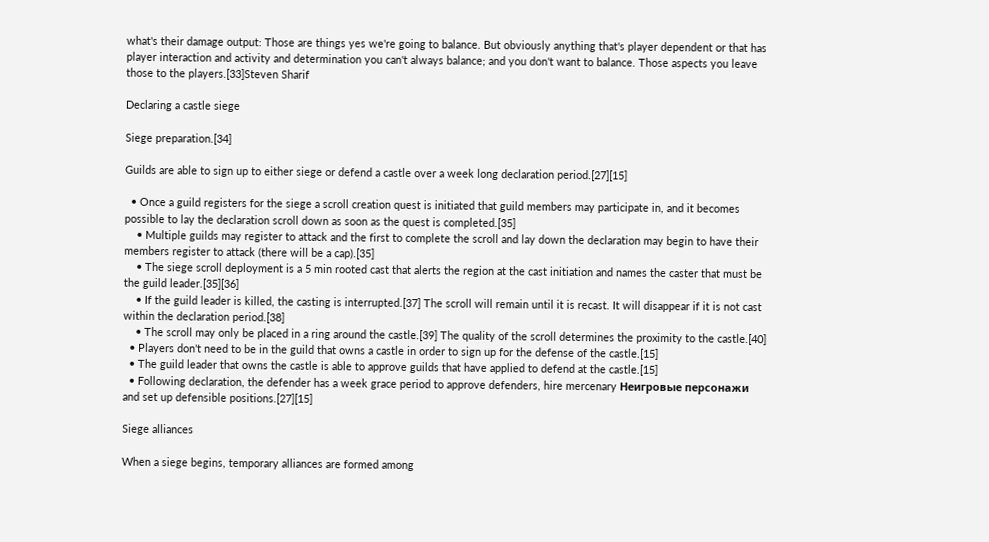what's their damage output: Those are things yes we're going to balance. But obviously anything that's player dependent or that has player interaction and activity and determination you can't always balance; and you don't want to balance. Those aspects you leave those to the players.[33]Steven Sharif

Declaring a castle siege

Siege preparation.[34]

Guilds are able to sign up to either siege or defend a castle over a week long declaration period.[27][15]

  • Once a guild registers for the siege a scroll creation quest is initiated that guild members may participate in, and it becomes possible to lay the declaration scroll down as soon as the quest is completed.[35]
    • Multiple guilds may register to attack and the first to complete the scroll and lay down the declaration may begin to have their members register to attack (there will be a cap).[35]
    • The siege scroll deployment is a 5 min rooted cast that alerts the region at the cast initiation and names the caster that must be the guild leader.[35][36]
    • If the guild leader is killed, the casting is interrupted.[37] The scroll will remain until it is recast. It will disappear if it is not cast within the declaration period.[38]
    • The scroll may only be placed in a ring around the castle.[39] The quality of the scroll determines the proximity to the castle.[40]
  • Players don't need to be in the guild that owns a castle in order to sign up for the defense of the castle.[15]
  • The guild leader that owns the castle is able to approve guilds that have applied to defend at the castle.[15]
  • Following declaration, the defender has a week grace period to approve defenders, hire mercenary Неигровые персонажи and set up defensible positions.[27][15]

Siege alliances

When a siege begins, temporary alliances are formed among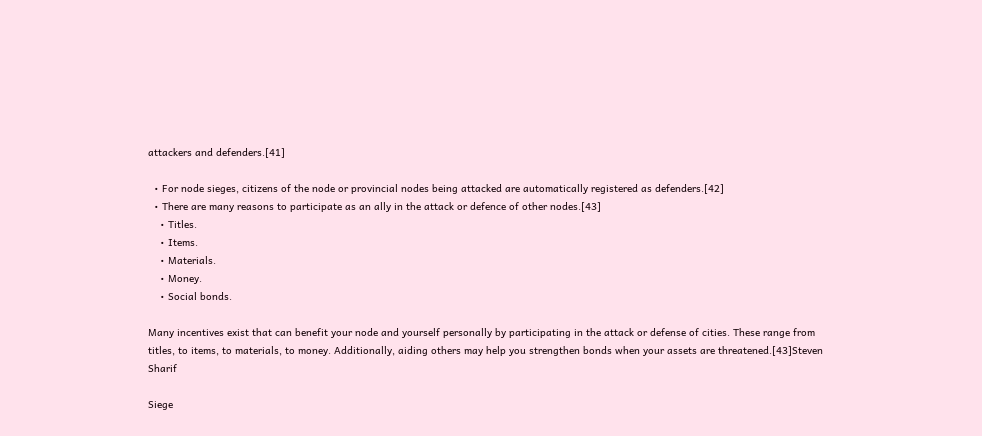attackers and defenders.[41]

  • For node sieges, citizens of the node or provincial nodes being attacked are automatically registered as defenders.[42]
  • There are many reasons to participate as an ally in the attack or defence of other nodes.[43]
    • Titles.
    • Items.
    • Materials.
    • Money.
    • Social bonds.

Many incentives exist that can benefit your node and yourself personally by participating in the attack or defense of cities. These range from titles, to items, to materials, to money. Additionally, aiding others may help you strengthen bonds when your assets are threatened.[43]Steven Sharif

Siege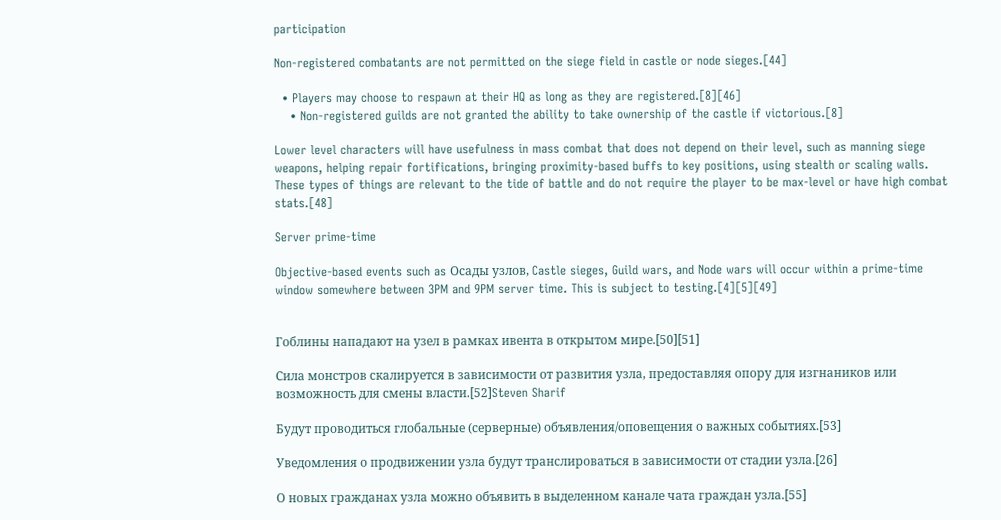participation

Non-registered combatants are not permitted on the siege field in castle or node sieges.[44]

  • Players may choose to respawn at their HQ as long as they are registered.[8][46]
    • Non-registered guilds are not granted the ability to take ownership of the castle if victorious.[8]

Lower level characters will have usefulness in mass combat that does not depend on their level, such as manning siege weapons, helping repair fortifications, bringing proximity-based buffs to key positions, using stealth or scaling walls. These types of things are relevant to the tide of battle and do not require the player to be max-level or have high combat stats.[48]

Server prime-time

Objective-based events such as Осады узлов, Castle sieges, Guild wars, and Node wars will occur within a prime-time window somewhere between 3PM and 9PM server time. This is subject to testing.[4][5][49]


Гоблины нападают на узел в рамках ивента в открытом мире.[50][51]

Сила монстров скалируется в зависимости от развития узла, предоставляя опору для изгнаников или возможность для смены власти.[52]Steven Sharif

Будут проводиться глобальные (серверные) объявления/оповещения о важных событиях.[53]

Уведомления о продвижении узла будут транслироваться в зависимости от стадии узла.[26]

О новых гражданах узла можно объявить в выделенном канале чата граждан узла.[55]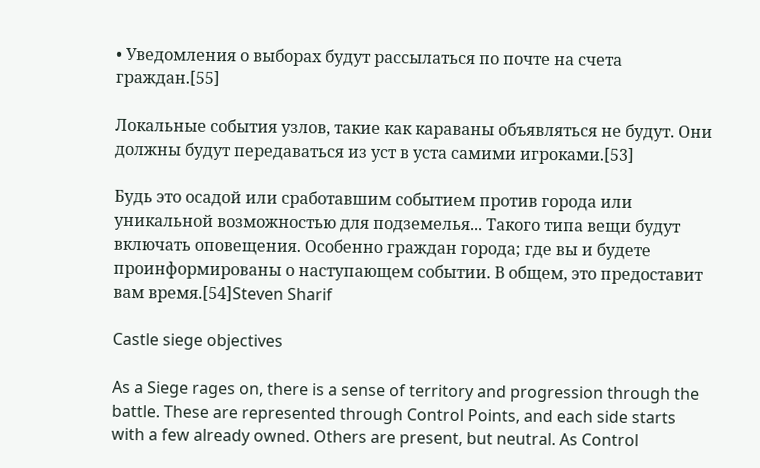• Уведомления о выборах будут рассылаться по почте на счета граждан.[55]

Локальные события узлов, такие как караваны объявляться не будут. Они должны будут передаваться из уст в уста самими игроками.[53]

Будь это осадой или сработавшим событием против города или уникальной возможностью для подземелья... Такого типа вещи будут включать оповещения. Особенно граждан города; где вы и будете проинформированы о наступающем событии. В общем, это предоставит вам время.[54]Steven Sharif

Castle siege objectives

As a Siege rages on, there is a sense of territory and progression through the battle. These are represented through Control Points, and each side starts with a few already owned. Others are present, but neutral. As Control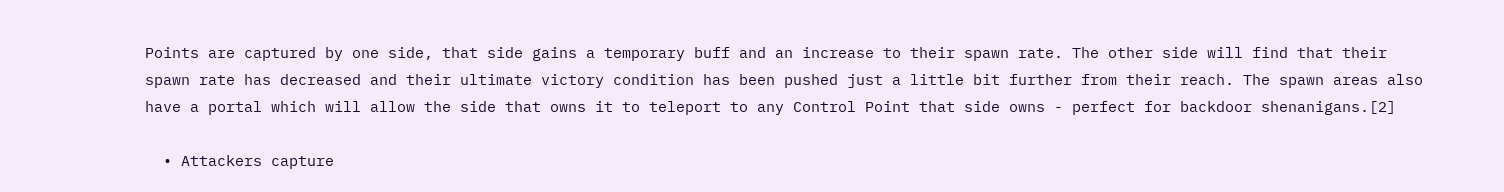Points are captured by one side, that side gains a temporary buff and an increase to their spawn rate. The other side will find that their spawn rate has decreased and their ultimate victory condition has been pushed just a little bit further from their reach. The spawn areas also have a portal which will allow the side that owns it to teleport to any Control Point that side owns - perfect for backdoor shenanigans.[2]

  • Attackers capture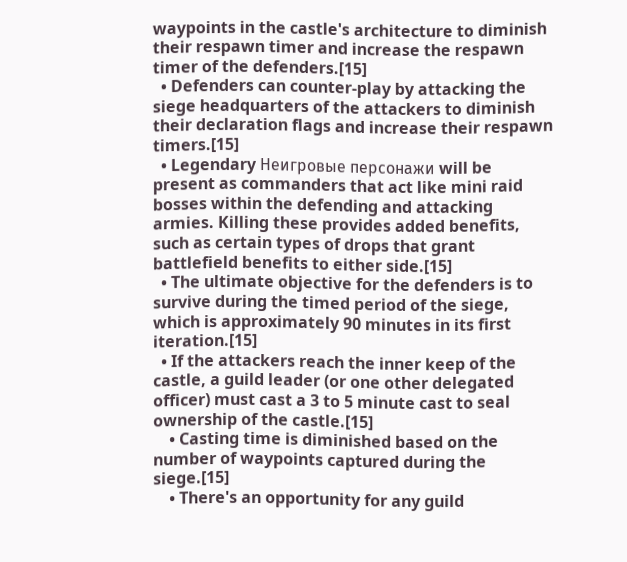waypoints in the castle's architecture to diminish their respawn timer and increase the respawn timer of the defenders.[15]
  • Defenders can counter-play by attacking the siege headquarters of the attackers to diminish their declaration flags and increase their respawn timers.[15]
  • Legendary Неигровые персонажи will be present as commanders that act like mini raid bosses within the defending and attacking armies. Killing these provides added benefits, such as certain types of drops that grant battlefield benefits to either side.[15]
  • The ultimate objective for the defenders is to survive during the timed period of the siege, which is approximately 90 minutes in its first iteration.[15]
  • If the attackers reach the inner keep of the castle, a guild leader (or one other delegated officer) must cast a 3 to 5 minute cast to seal ownership of the castle.[15]
    • Casting time is diminished based on the number of waypoints captured during the siege.[15]
    • There's an opportunity for any guild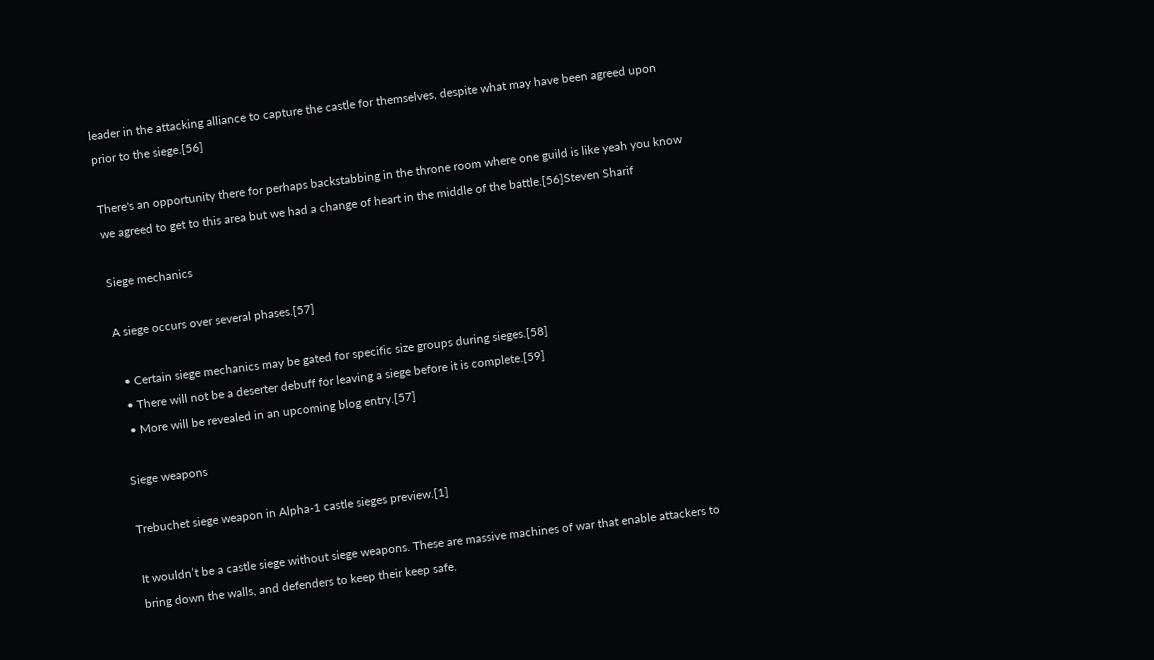leader in the attacking alliance to capture the castle for themselves, despite what may have been agreed upon prior to the siege.[56]

There's an opportunity there for perhaps backstabbing in the throne room where one guild is like yeah you know we agreed to get to this area but we had a change of heart in the middle of the battle.[56]Steven Sharif

Siege mechanics

A siege occurs over several phases.[57]

  • Certain siege mechanics may be gated for specific size groups during sieges.[58]
  • There will not be a deserter debuff for leaving a siege before it is complete.[59]
  • More will be revealed in an upcoming blog entry.[57]

Siege weapons

Trebuchet siege weapon in Alpha-1 castle sieges preview.[1]

It wouldn’t be a castle siege without siege weapons. These are massive machines of war that enable attackers to bring down the walls, and defenders to keep their keep safe.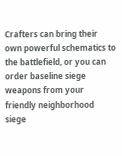Crafters can bring their own powerful schematics to the battlefield, or you can order baseline siege weapons from your friendly neighborhood siege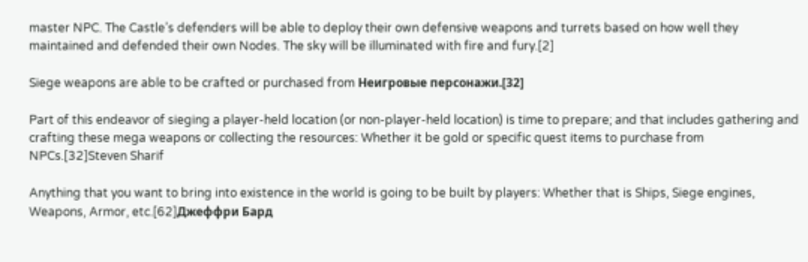master NPC. The Castle’s defenders will be able to deploy their own defensive weapons and turrets based on how well they maintained and defended their own Nodes. The sky will be illuminated with fire and fury.[2]

Siege weapons are able to be crafted or purchased from Неигровые персонажи.[32]

Part of this endeavor of sieging a player-held location (or non-player-held location) is time to prepare; and that includes gathering and crafting these mega weapons or collecting the resources: Whether it be gold or specific quest items to purchase from NPCs.[32]Steven Sharif

Anything that you want to bring into existence in the world is going to be built by players: Whether that is Ships, Siege engines, Weapons, Armor, etc.[62]Джеффри Бард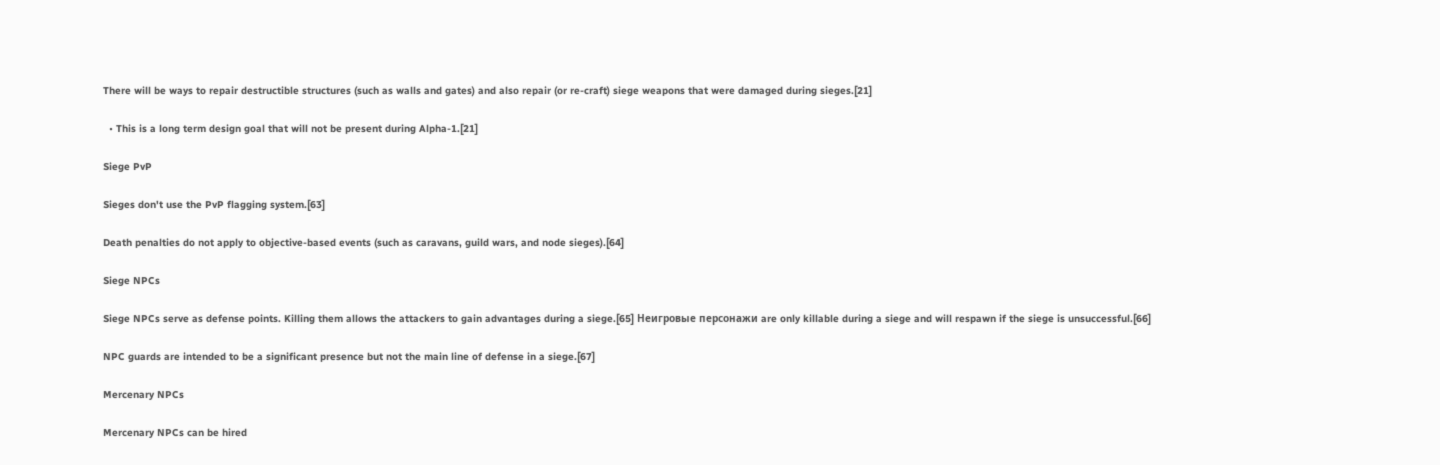There will be ways to repair destructible structures (such as walls and gates) and also repair (or re-craft) siege weapons that were damaged during sieges.[21]

  • This is a long term design goal that will not be present during Alpha-1.[21]

Siege PvP

Sieges don't use the PvP flagging system.[63]

Death penalties do not apply to objective-based events (such as caravans, guild wars, and node sieges).[64]

Siege NPCs

Siege NPCs serve as defense points. Killing them allows the attackers to gain advantages during a siege.[65] Неигровые персонажи are only killable during a siege and will respawn if the siege is unsuccessful.[66]

NPC guards are intended to be a significant presence but not the main line of defense in a siege.[67]

Mercenary NPCs

Mercenary NPCs can be hired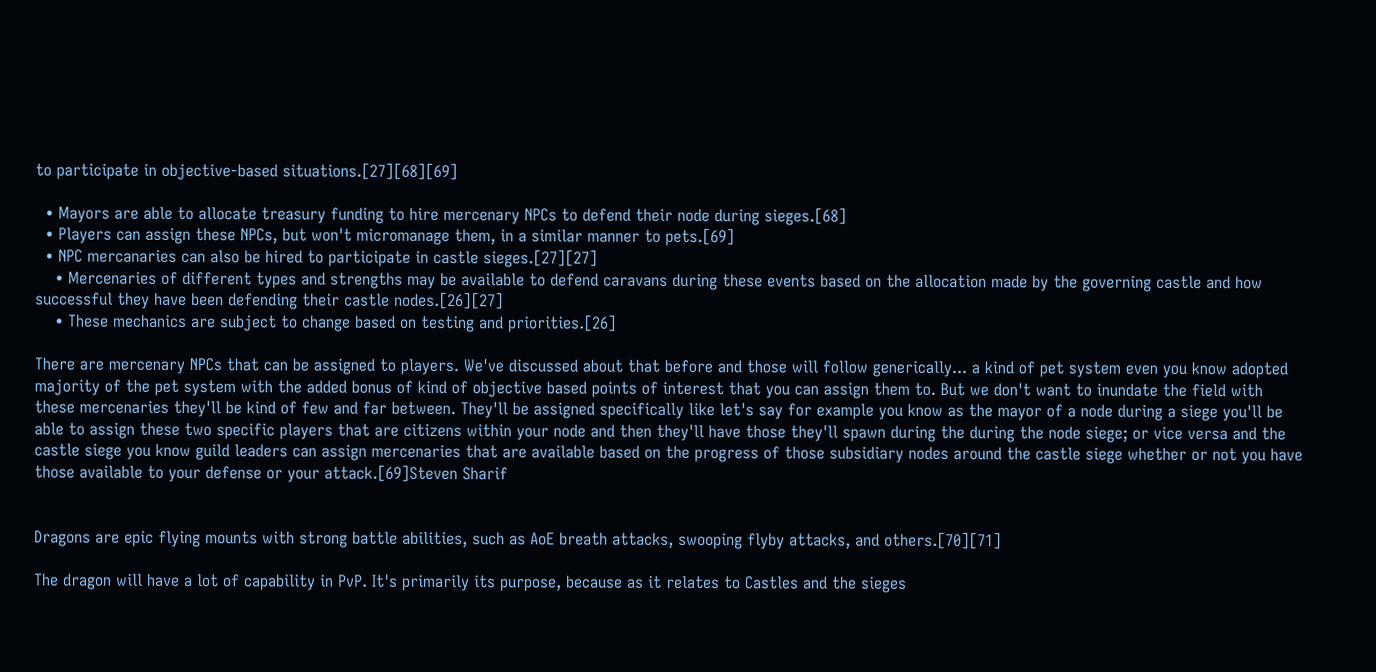to participate in objective-based situations.[27][68][69]

  • Mayors are able to allocate treasury funding to hire mercenary NPCs to defend their node during sieges.[68]
  • Players can assign these NPCs, but won't micromanage them, in a similar manner to pets.[69]
  • NPC mercanaries can also be hired to participate in castle sieges.[27][27]
    • Mercenaries of different types and strengths may be available to defend caravans during these events based on the allocation made by the governing castle and how successful they have been defending their castle nodes.[26][27]
    • These mechanics are subject to change based on testing and priorities.[26]

There are mercenary NPCs that can be assigned to players. We've discussed about that before and those will follow generically... a kind of pet system even you know adopted majority of the pet system with the added bonus of kind of objective based points of interest that you can assign them to. But we don't want to inundate the field with these mercenaries they'll be kind of few and far between. They'll be assigned specifically like let's say for example you know as the mayor of a node during a siege you'll be able to assign these two specific players that are citizens within your node and then they'll have those they'll spawn during the during the node siege; or vice versa and the castle siege you know guild leaders can assign mercenaries that are available based on the progress of those subsidiary nodes around the castle siege whether or not you have those available to your defense or your attack.[69]Steven Sharif


Dragons are epic flying mounts with strong battle abilities, such as AoE breath attacks, swooping flyby attacks, and others.[70][71]

The dragon will have a lot of capability in PvP. It's primarily its purpose, because as it relates to Castles and the sieges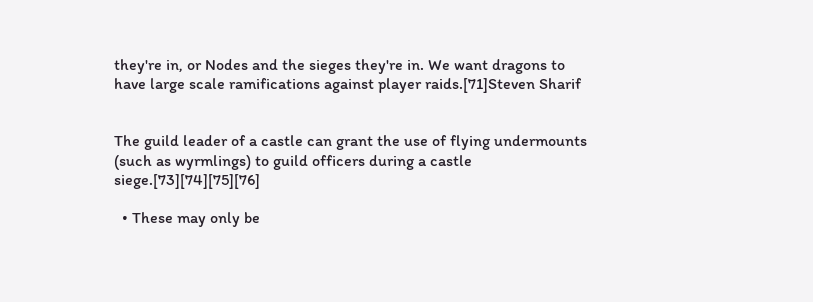they're in, or Nodes and the sieges they're in. We want dragons to have large scale ramifications against player raids.[71]Steven Sharif


The guild leader of a castle can grant the use of flying undermounts (such as wyrmlings) to guild officers during a castle siege.[73][74][75][76]

  • These may only be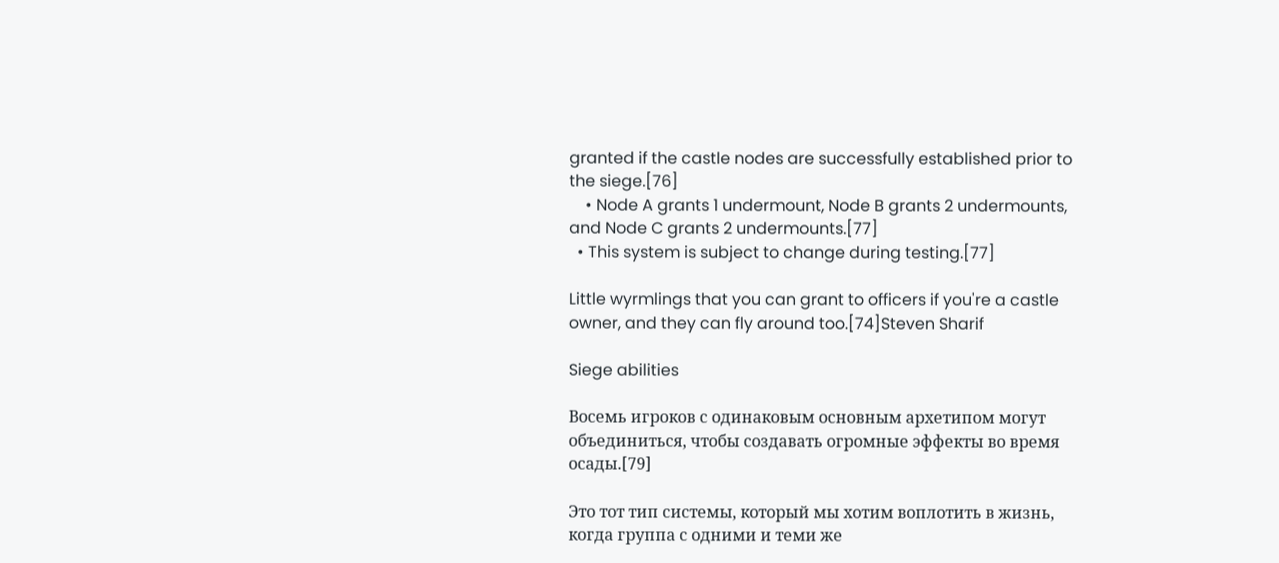granted if the castle nodes are successfully established prior to the siege.[76]
    • Node A grants 1 undermount, Node B grants 2 undermounts, and Node C grants 2 undermounts.[77]
  • This system is subject to change during testing.[77]

Little wyrmlings that you can grant to officers if you're a castle owner, and they can fly around too.[74]Steven Sharif

Siege abilities

Восемь игроков с одинаковым основным архетипом могут объединиться, чтобы создавать огромные эффекты во время осады.[79]

Это тот тип системы, который мы хотим воплотить в жизнь, когда группа с одними и теми же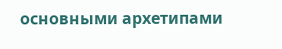основными архетипами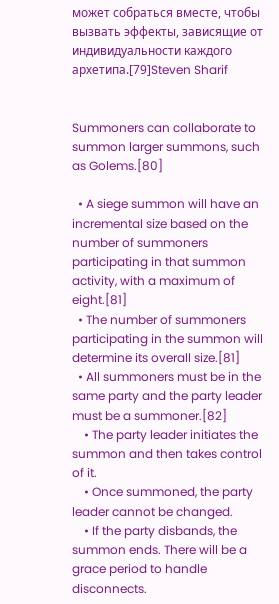может собраться вместе, чтобы вызвать эффекты, зависящие от индивидуальности каждого архетипа.[79]Steven Sharif


Summoners can collaborate to summon larger summons, such as Golems.[80]

  • A siege summon will have an incremental size based on the number of summoners participating in that summon activity, with a maximum of eight.[81]
  • The number of summoners participating in the summon will determine its overall size.[81]
  • All summoners must be in the same party and the party leader must be a summoner.[82]
    • The party leader initiates the summon and then takes control of it.
    • Once summoned, the party leader cannot be changed.
    • If the party disbands, the summon ends. There will be a grace period to handle disconnects.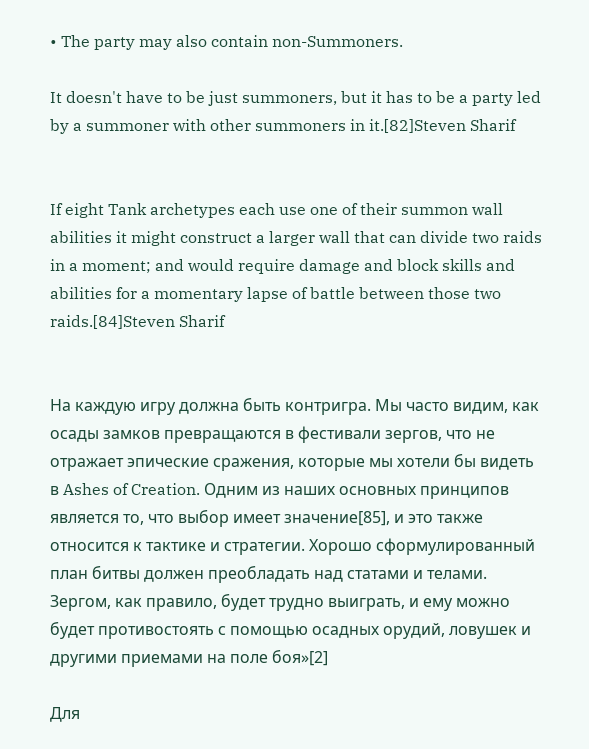• The party may also contain non-Summoners.

It doesn't have to be just summoners, but it has to be a party led by a summoner with other summoners in it.[82]Steven Sharif


If eight Tank archetypes each use one of their summon wall abilities it might construct a larger wall that can divide two raids in a moment; and would require damage and block skills and abilities for a momentary lapse of battle between those two raids.[84]Steven Sharif


На каждую игру должна быть контригра. Мы часто видим, как осады замков превращаются в фестивали зергов, что не отражает эпические сражения, которые мы хотели бы видеть в Ashes of Creation. Одним из наших основных принципов является то, что выбор имеет значение[85], и это также относится к тактике и стратегии. Хорошо сформулированный план битвы должен преобладать над статами и телами. Зергом, как правило, будет трудно выиграть, и ему можно будет противостоять с помощью осадных орудий, ловушек и другими приемами на поле боя»[2]

Для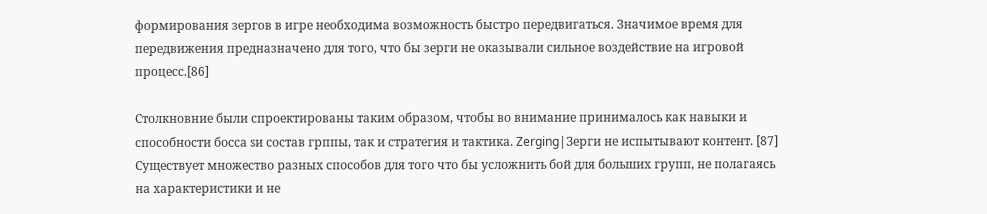формирования зергов в игре необходима возможность быстро передвигаться. Значимое время для передвижения предназначено для того, что бы зерги не оказывали сильное воздействие на игровой процесс.[86]

Столкновние были спроектированы таким образом, чтобы во внимание принималось как навыки и способности босса sи состав грппы, так и стратегия и тактика. Zerging|Зерги не испытывают контент. [87] Существует множество разных способов для того что бы усложнить бой для больших групп, не полагаясь на характеристики и не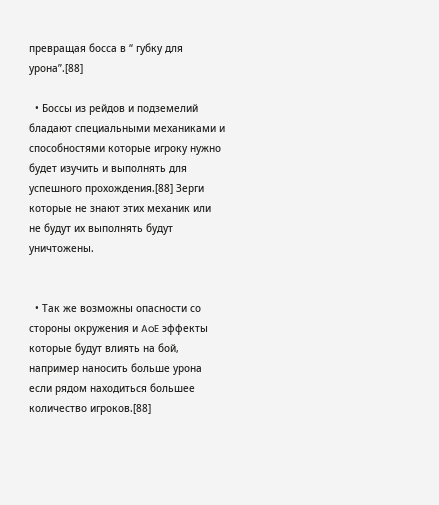превращая босса в “ губку для урона”.[88]

  • Боссы из рейдов и подземелий бладают специальными механиками и способностями которые игроку нужно будет изучить и выполнять для успешного прохождения.[88] Зерги которые не знают этих механик или не будут их выполнять будут уничтожены.


  • Так же возможны опасности со стороны окружения и AoE эффекты которые будут влиять на бой, например наносить больше урона если рядом находиться большее количество игроков.[88]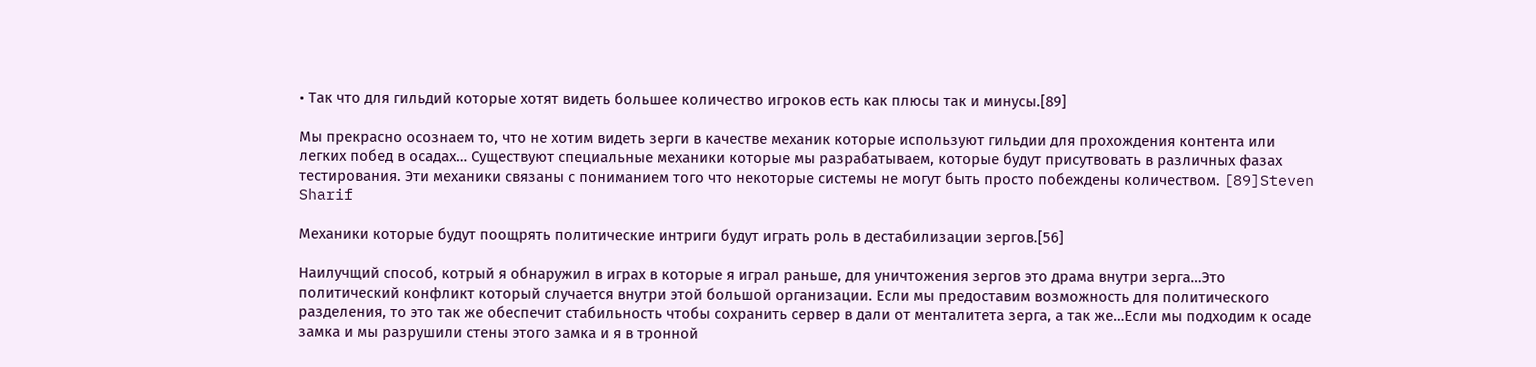• Так что для гильдий которые хотят видеть большее количество игроков есть как плюсы так и минусы.[89]

Мы прекрасно осознаем то, что не хотим видеть зерги в качестве механик которые используют гильдии для прохождения контента или легких побед в осадах… Существуют специальные механики которые мы разрабатываем, которые будут присутвовать в различных фазах тестирования. Эти механики связаны с пониманием того что некоторые системы не могут быть просто побеждены количеством. [89]Steven Sharif

Механики которые будут поощрять политические интриги будут играть роль в дестабилизации зергов.[56]

Наилучщий способ, котрый я обнаружил в играх в которые я играл раньше, для уничтожения зергов это драма внутри зерга…Это политический конфликт который случается внутри этой большой организации. Если мы предоставим возможность для политического разделения, то это так же обеспечит стабильность чтобы сохранить сервер в дали от менталитета зерга, а так же…Если мы подходим к осаде замка и мы разрушили стены этого замка и я в тронной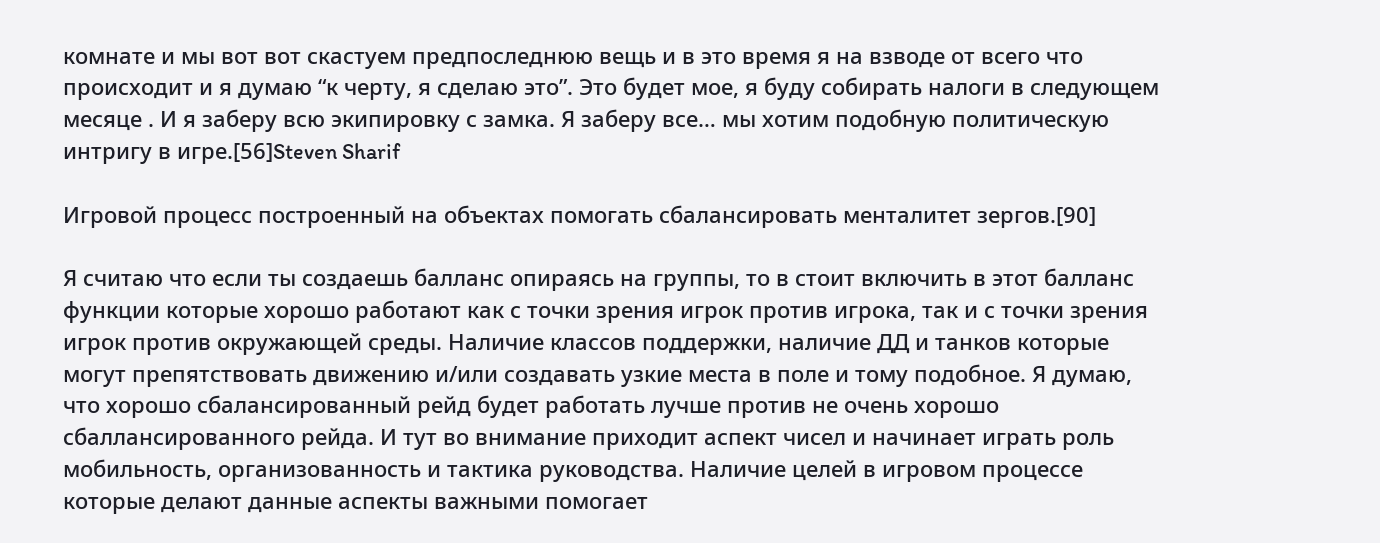комнате и мы вот вот скастуем предпоследнюю вещь и в это время я на взводе от всего что происходит и я думаю “к черту, я сделаю это”. Это будет мое, я буду собирать налоги в следующем месяце . И я заберу всю экипировку с замка. Я заберу все… мы хотим подобную политическую интригу в игре.[56]Steven Sharif

Игровой процесс построенный на объектах помогать сбалансировать менталитет зергов.[90]

Я считаю что если ты создаешь балланс опираясь на группы, то в стоит включить в этот балланс функции которые хорошо работают как с точки зрения игрок против игрока, так и с точки зрения игрок против окружающей среды. Наличие классов поддержки, наличие ДД и танков которые могут препятствовать движению и/или создавать узкие места в поле и тому подобное. Я думаю, что хорошо сбалансированный рейд будет работать лучше против не очень хорошо сбаллансированного рейда. И тут во внимание приходит аспект чисел и начинает играть роль мобильность, организованность и тактика руководства. Наличие целей в игровом процессе которые делают данные аспекты важными помогает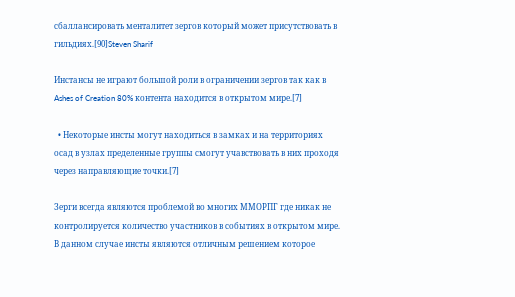сбаллансировать менталитет зергов который может присутствовать в гильдиях.[90]Steven Sharif

Инстансы не играют большой роли в ограничении зергов так как в Ashes of Creation 80% контента находится в открытом мире.[7]

  • Некоторые инсты могут находиться в замках и на территориях осад в узлах пределенные группы смогут учавствовать в них проходя через направляющие точки.[7]

Зерги всегда являются проблемой во многих ММОРПГ где никак не контролируется количество участников в событиях в открытом мире. В данном случае инсты являются отличным решением которое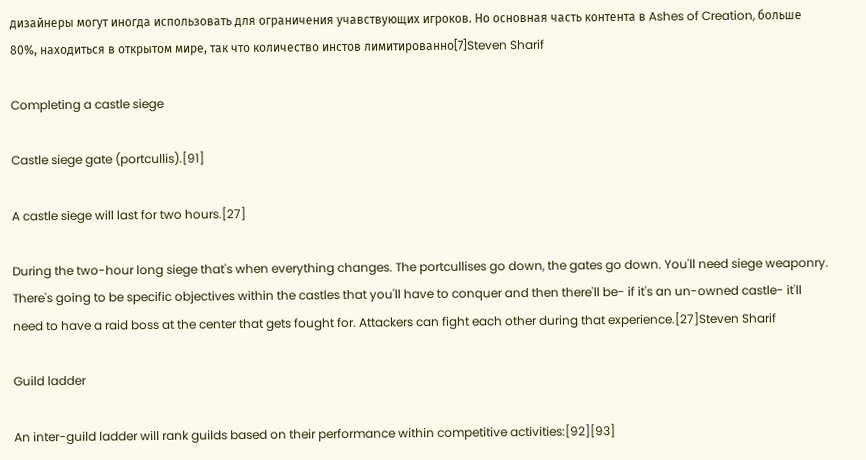дизайнеры могут иногда использовать для ограничения учавствующих игроков. Но основная часть контента в Ashes of Creation, больше 80%, находиться в открытом мире, так что количество инстов лимитированно[7]Steven Sharif

Completing a castle siege

Castle siege gate (portcullis).[91]

A castle siege will last for two hours.[27]

During the two-hour long siege that's when everything changes. The portcullises go down, the gates go down. You'll need siege weaponry. There's going to be specific objectives within the castles that you'll have to conquer and then there'll be- if it's an un-owned castle- it'll need to have a raid boss at the center that gets fought for. Attackers can fight each other during that experience.[27]Steven Sharif

Guild ladder

An inter-guild ladder will rank guilds based on their performance within competitive activities:[92][93]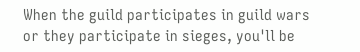When the guild participates in guild wars or they participate in sieges, you'll be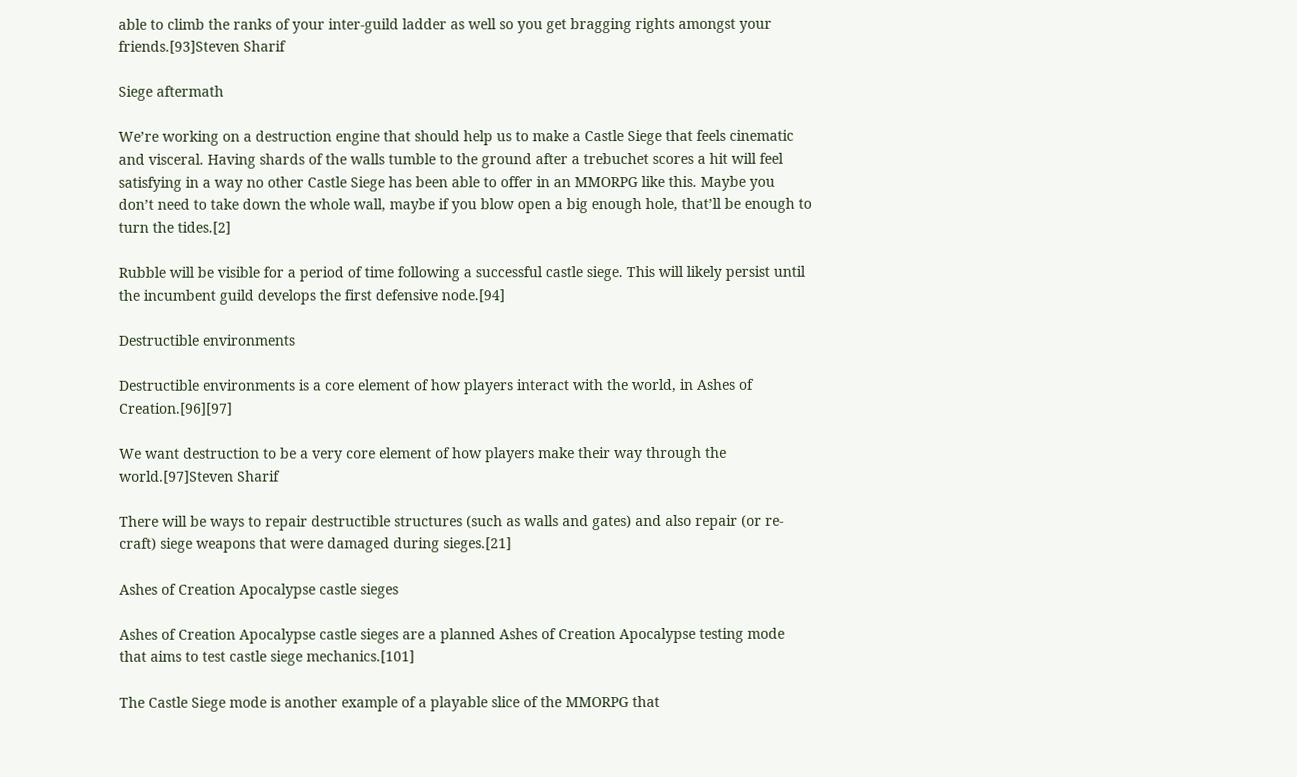able to climb the ranks of your inter-guild ladder as well so you get bragging rights amongst your friends.[93]Steven Sharif

Siege aftermath

We’re working on a destruction engine that should help us to make a Castle Siege that feels cinematic and visceral. Having shards of the walls tumble to the ground after a trebuchet scores a hit will feel satisfying in a way no other Castle Siege has been able to offer in an MMORPG like this. Maybe you don’t need to take down the whole wall, maybe if you blow open a big enough hole, that’ll be enough to turn the tides.[2]

Rubble will be visible for a period of time following a successful castle siege. This will likely persist until the incumbent guild develops the first defensive node.[94]

Destructible environments

Destructible environments is a core element of how players interact with the world, in Ashes of Creation.[96][97]

We want destruction to be a very core element of how players make their way through the world.[97]Steven Sharif

There will be ways to repair destructible structures (such as walls and gates) and also repair (or re-craft) siege weapons that were damaged during sieges.[21]

Ashes of Creation Apocalypse castle sieges

Ashes of Creation Apocalypse castle sieges are a planned Ashes of Creation Apocalypse testing mode that aims to test castle siege mechanics.[101]

The Castle Siege mode is another example of a playable slice of the MMORPG that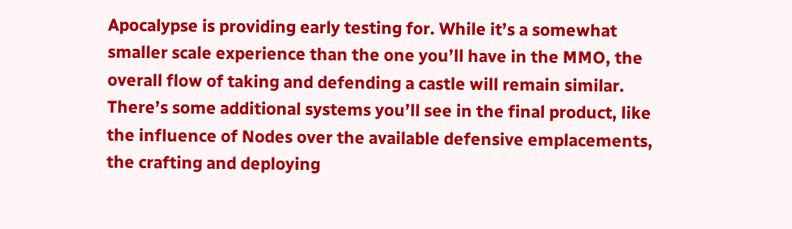Apocalypse is providing early testing for. While it’s a somewhat smaller scale experience than the one you’ll have in the MMO, the overall flow of taking and defending a castle will remain similar. There’s some additional systems you’ll see in the final product, like the influence of Nodes over the available defensive emplacements, the crafting and deploying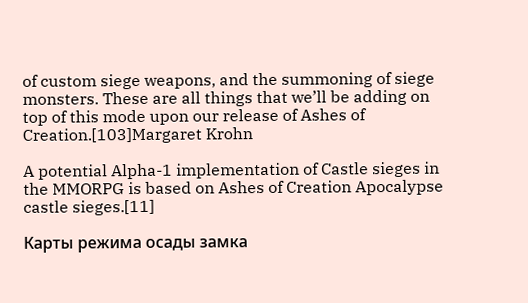of custom siege weapons, and the summoning of siege monsters. These are all things that we’ll be adding on top of this mode upon our release of Ashes of Creation.[103]Margaret Krohn

A potential Alpha-1 implementation of Castle sieges in the MMORPG is based on Ashes of Creation Apocalypse castle sieges.[11]

Карты режима осады замка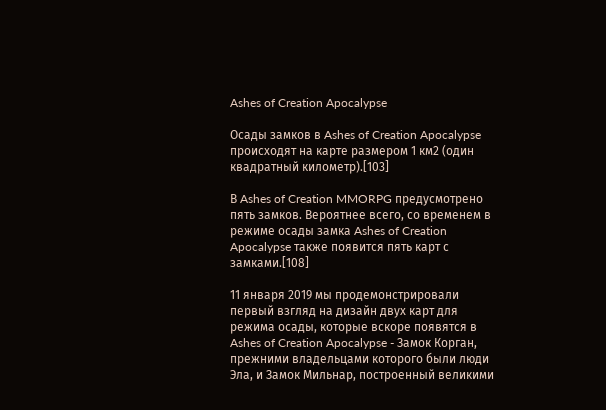Ashes of Creation Apocalypse

Осады замков в Ashes of Creation Apocalypse происходят на карте размером 1 км2 (один квадратный километр).[103]

В Ashes of Creation MMORPG предусмотрено пять замков. Вероятнее всего, со временем в режиме осады замка Ashes of Creation Apocalypse также появится пять карт с замками.[108]

11 января 2019 мы продемонстрировали первый взгляд на дизайн двух карт для режима осады, которые вскоре появятся в Ashes of Creation Apocalypse - Замок Корган, прежними владельцами которого были люди Эла, и Замок Мильнар, построенный великими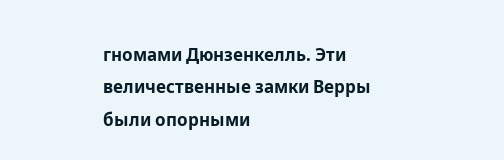гномами Дюнзенкелль. Эти величественные замки Верры были опорными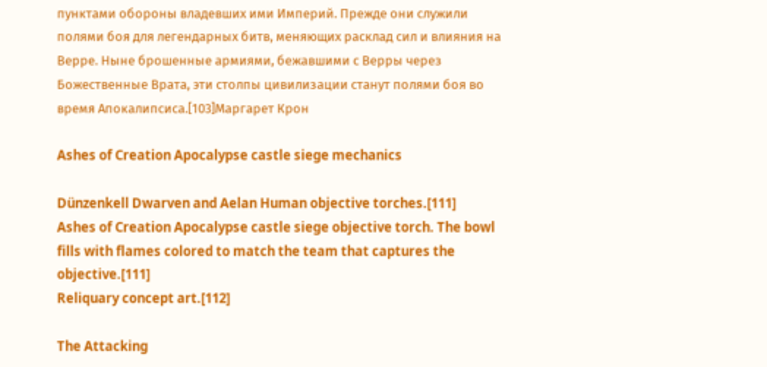пунктами обороны владевших ими Империй. Прежде они служили полями боя для легендарных битв, меняющих расклад сил и влияния на Верре. Ныне брошенные армиями, бежавшими с Верры через Божественные Врата, эти столпы цивилизации станут полями боя во время Апокалипсиса.[103]Маргарет Крон

Ashes of Creation Apocalypse castle siege mechanics

Dünzenkell Dwarven and Aelan Human objective torches.[111]
Ashes of Creation Apocalypse castle siege objective torch. The bowl fills with flames colored to match the team that captures the objective.[111]
Reliquary concept art.[112]

The Attacking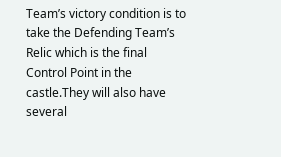Team’s victory condition is to take the Defending Team’s Relic which is the final Control Point in the castle.They will also have several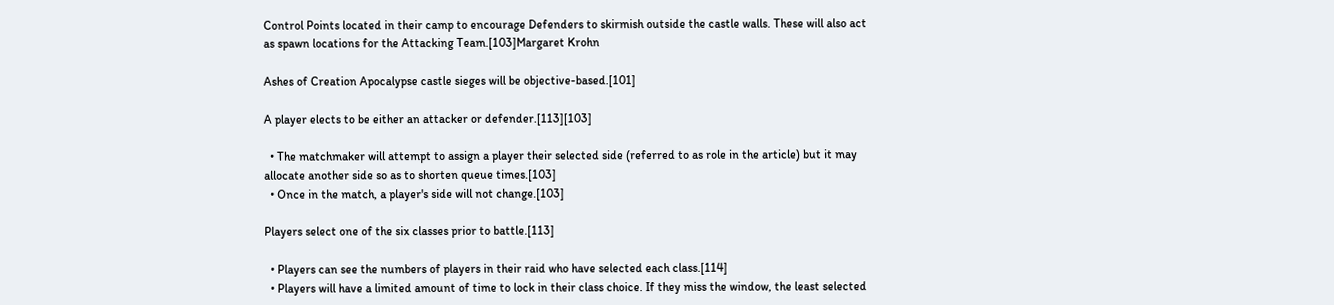Control Points located in their camp to encourage Defenders to skirmish outside the castle walls. These will also act as spawn locations for the Attacking Team.[103]Margaret Krohn

Ashes of Creation Apocalypse castle sieges will be objective-based.[101]

A player elects to be either an attacker or defender.[113][103]

  • The matchmaker will attempt to assign a player their selected side (referred to as role in the article) but it may allocate another side so as to shorten queue times.[103]
  • Once in the match, a player's side will not change.[103]

Players select one of the six classes prior to battle.[113]

  • Players can see the numbers of players in their raid who have selected each class.[114]
  • Players will have a limited amount of time to lock in their class choice. If they miss the window, the least selected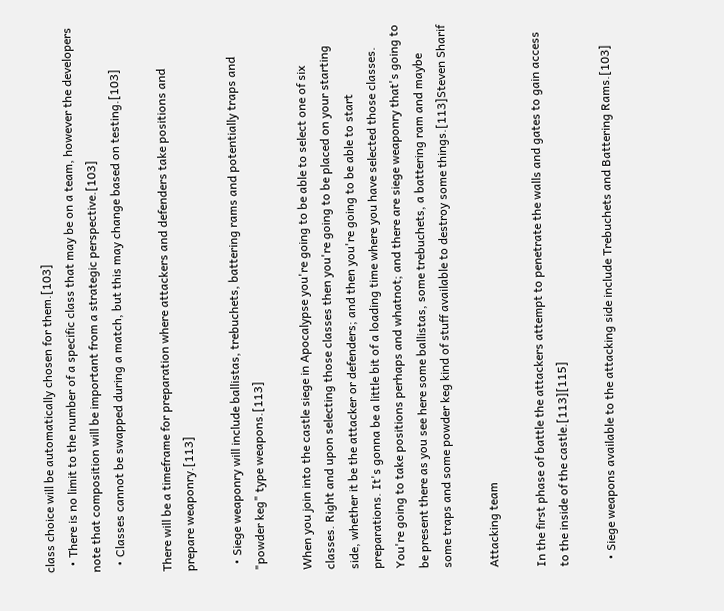class choice will be automatically chosen for them.[103]
  • There is no limit to the number of a specific class that may be on a team, however the developers note that composition will be important from a strategic perspective.[103]
  • Classes cannot be swapped during a match, but this may change based on testing.[103]

There will be a timeframe for preparation where attackers and defenders take positions and prepare weaponry.[113]

  • Siege weaponry will include ballistas, trebuchets, battering rams and potentially traps and "powder keg" type weapons.[113]

When you join into the castle siege in Apocalypse you're going to be able to select one of six classes. Right and upon selecting those classes then you're going to be placed on your starting side, whether it be the attacker or defenders; and then you're going to be able to start preparations. It's gonna be a little bit of a loading time where you have selected those classes. You're going to take positions perhaps and whatnot; and there are siege weaponry that's going to be present there as you see here some ballistas, some trebuchets, a battering ram and maybe some traps and some powder keg kind of stuff available to destroy some things.[113]Steven Sharif

Attacking team

In the first phase of battle the attackers attempt to penetrate the walls and gates to gain access to the inside of the castle.[113][115]

  • Siege weapons available to the attacking side include Trebuchets and Battering Rams.[103]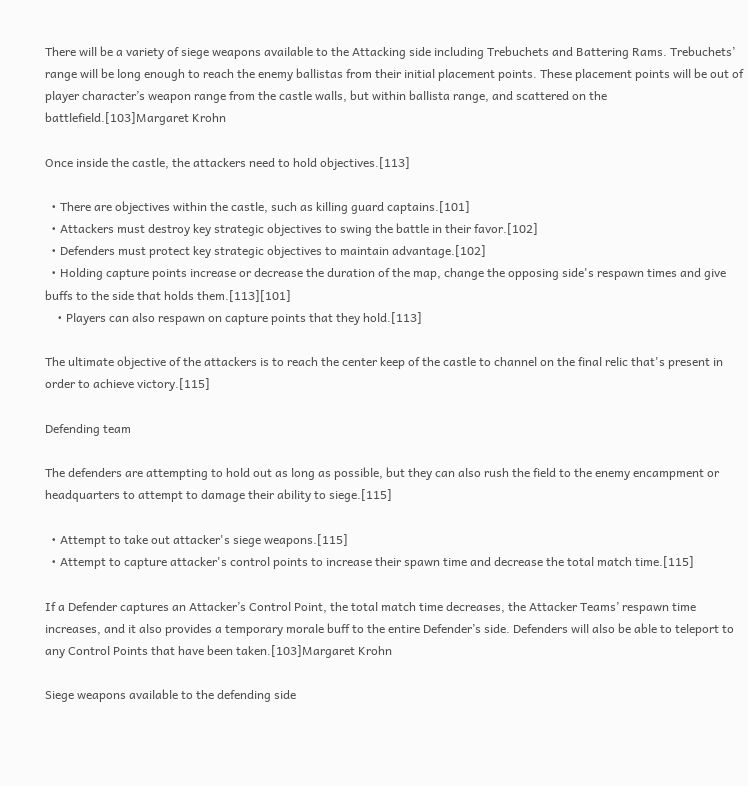There will be a variety of siege weapons available to the Attacking side including Trebuchets and Battering Rams. Trebuchets’ range will be long enough to reach the enemy ballistas from their initial placement points. These placement points will be out of player character’s weapon range from the castle walls, but within ballista range, and scattered on the battlefield.[103]Margaret Krohn

Once inside the castle, the attackers need to hold objectives.[113]

  • There are objectives within the castle, such as killing guard captains.[101]
  • Attackers must destroy key strategic objectives to swing the battle in their favor.[102]
  • Defenders must protect key strategic objectives to maintain advantage.[102]
  • Holding capture points increase or decrease the duration of the map, change the opposing side's respawn times and give buffs to the side that holds them.[113][101]
    • Players can also respawn on capture points that they hold.[113]

The ultimate objective of the attackers is to reach the center keep of the castle to channel on the final relic that's present in order to achieve victory.[115]

Defending team

The defenders are attempting to hold out as long as possible, but they can also rush the field to the enemy encampment or headquarters to attempt to damage their ability to siege.[115]

  • Attempt to take out attacker's siege weapons.[115]
  • Attempt to capture attacker's control points to increase their spawn time and decrease the total match time.[115]

If a Defender captures an Attacker’s Control Point, the total match time decreases, the Attacker Teams’ respawn time increases, and it also provides a temporary morale buff to the entire Defender’s side. Defenders will also be able to teleport to any Control Points that have been taken.[103]Margaret Krohn

Siege weapons available to the defending side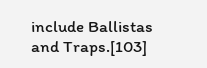include Ballistas and Traps.[103]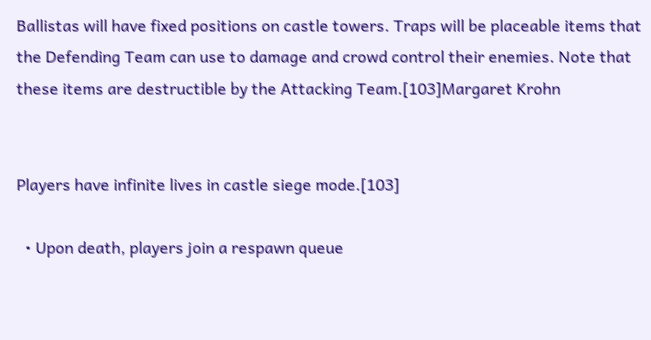Ballistas will have fixed positions on castle towers. Traps will be placeable items that the Defending Team can use to damage and crowd control their enemies. Note that these items are destructible by the Attacking Team.[103]Margaret Krohn


Players have infinite lives in castle siege mode.[103]

  • Upon death, players join a respawn queue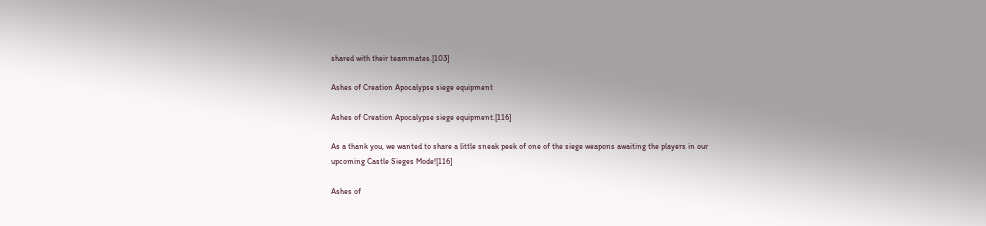shared with their teammates.[103]

Ashes of Creation Apocalypse siege equipment

Ashes of Creation Apocalypse siege equipment.[116]

As a thank you, we wanted to share a little sneak peek of one of the siege weapons awaiting the players in our upcoming Castle Sieges Mode![116]

Ashes of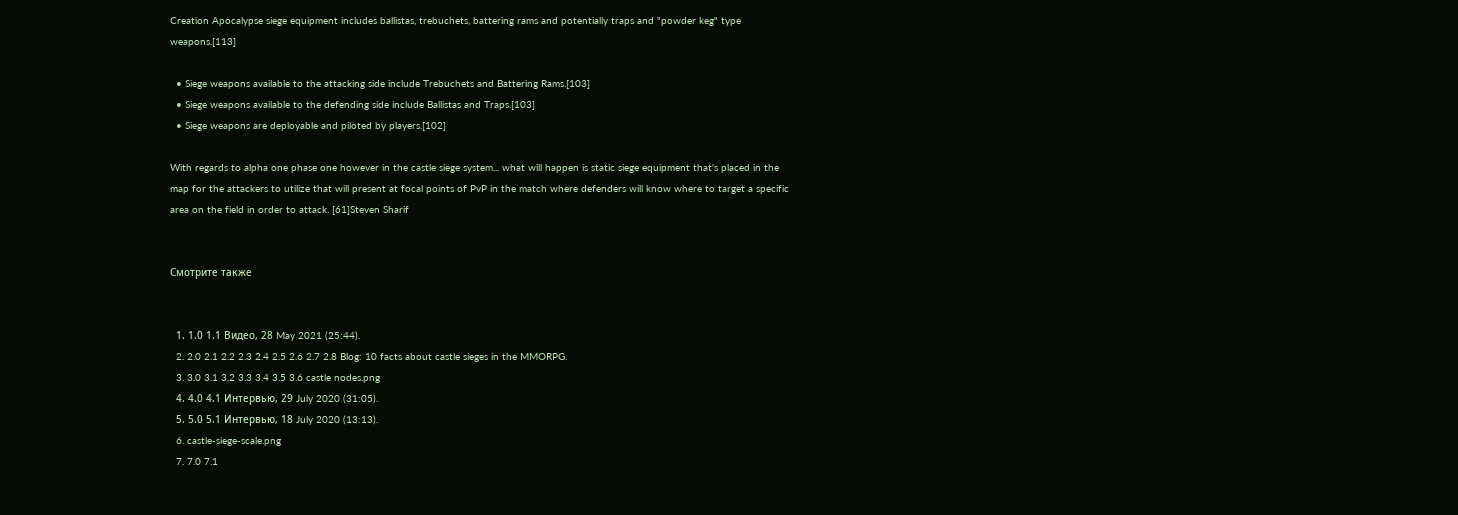Creation Apocalypse siege equipment includes ballistas, trebuchets, battering rams and potentially traps and "powder keg" type weapons.[113]

  • Siege weapons available to the attacking side include Trebuchets and Battering Rams.[103]
  • Siege weapons available to the defending side include Ballistas and Traps.[103]
  • Siege weapons are deployable and piloted by players.[102]

With regards to alpha one phase one however in the castle siege system... what will happen is static siege equipment that's placed in the map for the attackers to utilize that will present at focal points of PvP in the match where defenders will know where to target a specific area on the field in order to attack. [61]Steven Sharif


Смотрите также


  1. 1.0 1.1 Видео, 28 May 2021 (25:44).
  2. 2.0 2.1 2.2 2.3 2.4 2.5 2.6 2.7 2.8 Blog: 10 facts about castle sieges in the MMORPG.
  3. 3.0 3.1 3.2 3.3 3.4 3.5 3.6 castle nodes.png
  4. 4.0 4.1 Интервью, 29 July 2020 (31:05).
  5. 5.0 5.1 Интервью, 18 July 2020 (13:13).
  6. castle-siege-scale.png
  7. 7.0 7.1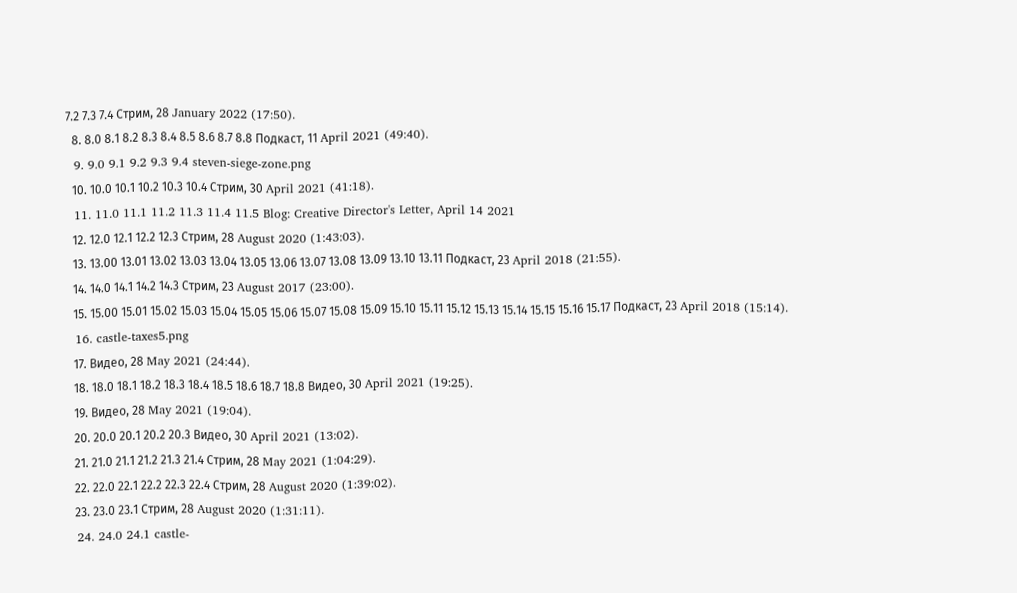7.2 7.3 7.4 Стрим, 28 January 2022 (17:50).
  8. 8.0 8.1 8.2 8.3 8.4 8.5 8.6 8.7 8.8 Подкаст, 11 April 2021 (49:40).
  9. 9.0 9.1 9.2 9.3 9.4 steven-siege-zone.png
  10. 10.0 10.1 10.2 10.3 10.4 Стрим, 30 April 2021 (41:18).
  11. 11.0 11.1 11.2 11.3 11.4 11.5 Blog: Creative Director's Letter, April 14 2021
  12. 12.0 12.1 12.2 12.3 Стрим, 28 August 2020 (1:43:03).
  13. 13.00 13.01 13.02 13.03 13.04 13.05 13.06 13.07 13.08 13.09 13.10 13.11 Подкаст, 23 April 2018 (21:55).
  14. 14.0 14.1 14.2 14.3 Стрим, 23 August 2017 (23:00).
  15. 15.00 15.01 15.02 15.03 15.04 15.05 15.06 15.07 15.08 15.09 15.10 15.11 15.12 15.13 15.14 15.15 15.16 15.17 Подкаст, 23 April 2018 (15:14).
  16. castle-taxes5.png
  17. Видео, 28 May 2021 (24:44).
  18. 18.0 18.1 18.2 18.3 18.4 18.5 18.6 18.7 18.8 Видео, 30 April 2021 (19:25).
  19. Видео, 28 May 2021 (19:04).
  20. 20.0 20.1 20.2 20.3 Видео, 30 April 2021 (13:02).
  21. 21.0 21.1 21.2 21.3 21.4 Стрим, 28 May 2021 (1:04:29).
  22. 22.0 22.1 22.2 22.3 22.4 Стрим, 28 August 2020 (1:39:02).
  23. 23.0 23.1 Стрим, 28 August 2020 (1:31:11).
  24. 24.0 24.1 castle-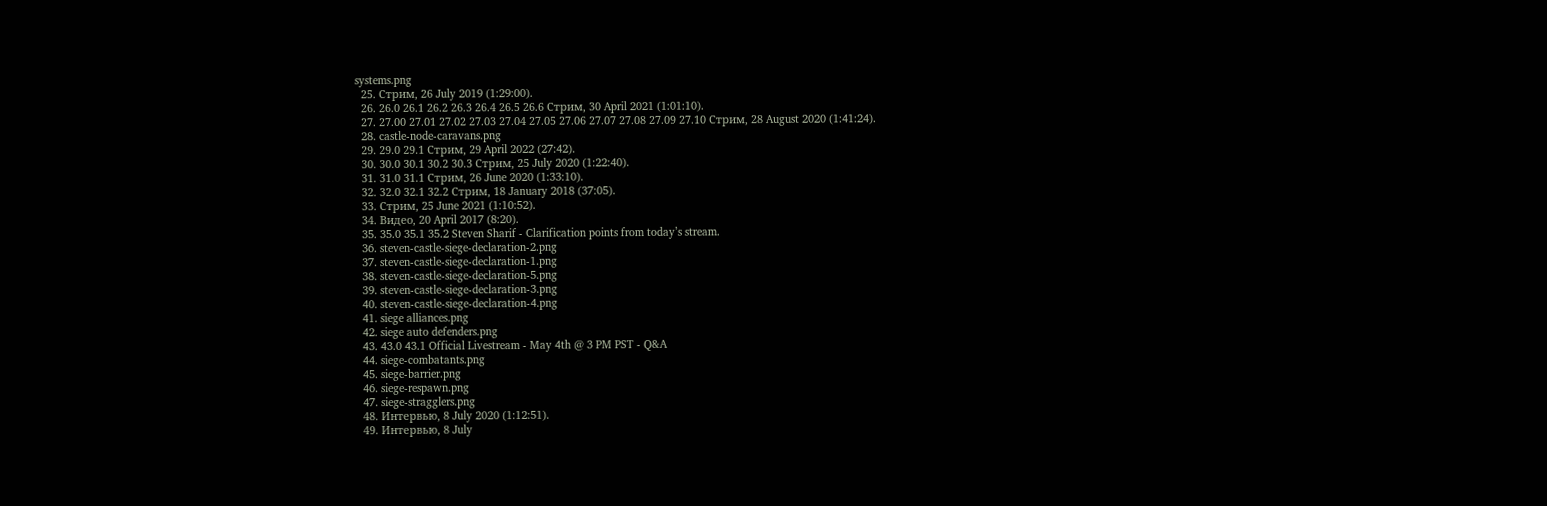systems.png
  25. Стрим, 26 July 2019 (1:29:00).
  26. 26.0 26.1 26.2 26.3 26.4 26.5 26.6 Стрим, 30 April 2021 (1:01:10).
  27. 27.00 27.01 27.02 27.03 27.04 27.05 27.06 27.07 27.08 27.09 27.10 Стрим, 28 August 2020 (1:41:24).
  28. castle-node-caravans.png
  29. 29.0 29.1 Стрим, 29 April 2022 (27:42).
  30. 30.0 30.1 30.2 30.3 Стрим, 25 July 2020 (1:22:40).
  31. 31.0 31.1 Стрим, 26 June 2020 (1:33:10).
  32. 32.0 32.1 32.2 Стрим, 18 January 2018 (37:05).
  33. Стрим, 25 June 2021 (1:10:52).
  34. Видео, 20 April 2017 (8:20).
  35. 35.0 35.1 35.2 Steven Sharif - Clarification points from today’s stream.
  36. steven-castle-siege-declaration-2.png
  37. steven-castle-siege-declaration-1.png
  38. steven-castle-siege-declaration-5.png
  39. steven-castle-siege-declaration-3.png
  40. steven-castle-siege-declaration-4.png
  41. siege alliances.png
  42. siege auto defenders.png
  43. 43.0 43.1 Official Livestream - May 4th @ 3 PM PST - Q&A
  44. siege-combatants.png
  45. siege-barrier.png
  46. siege-respawn.png
  47. siege-stragglers.png
  48. Интервью, 8 July 2020 (1:12:51).
  49. Интервью, 8 July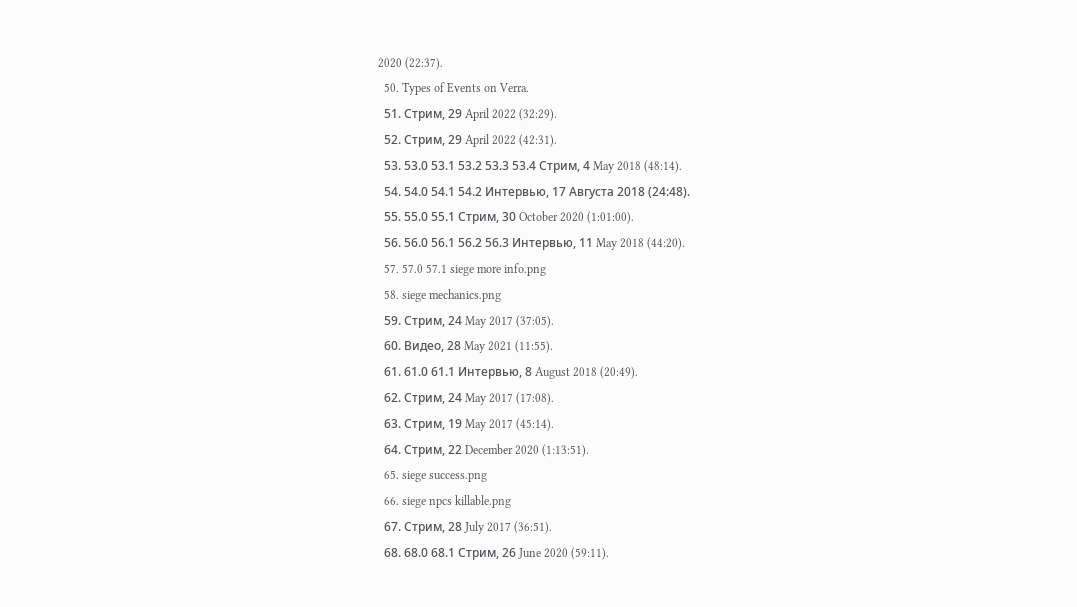2020 (22:37).
  50. Types of Events on Verra.
  51. Стрим, 29 April 2022 (32:29).
  52. Стрим, 29 April 2022 (42:31).
  53. 53.0 53.1 53.2 53.3 53.4 Стрим, 4 May 2018 (48:14).
  54. 54.0 54.1 54.2 Интервью, 17 Августа 2018 (24:48).
  55. 55.0 55.1 Стрим, 30 October 2020 (1:01:00).
  56. 56.0 56.1 56.2 56.3 Интервью, 11 May 2018 (44:20).
  57. 57.0 57.1 siege more info.png
  58. siege mechanics.png
  59. Стрим, 24 May 2017 (37:05).
  60. Видео, 28 May 2021 (11:55).
  61. 61.0 61.1 Интервью, 8 August 2018 (20:49).
  62. Стрим, 24 May 2017 (17:08).
  63. Стрим, 19 May 2017 (45:14).
  64. Стрим, 22 December 2020 (1:13:51).
  65. siege success.png
  66. siege npcs killable.png
  67. Стрим, 28 July 2017 (36:51).
  68. 68.0 68.1 Стрим, 26 June 2020 (59:11).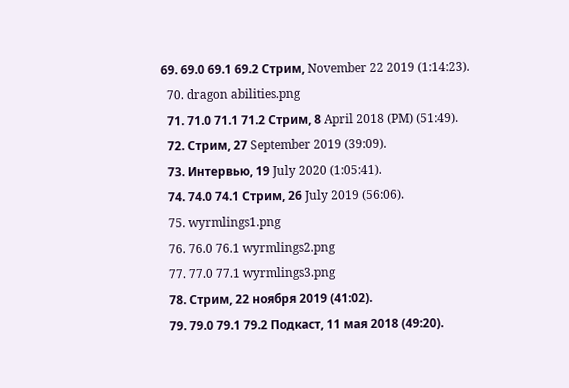69. 69.0 69.1 69.2 Стрим, November 22 2019 (1:14:23).
  70. dragon abilities.png
  71. 71.0 71.1 71.2 Стрим, 8 April 2018 (PM) (51:49).
  72. Стрим, 27 September 2019 (39:09).
  73. Интервью, 19 July 2020 (1:05:41).
  74. 74.0 74.1 Стрим, 26 July 2019 (56:06).
  75. wyrmlings1.png
  76. 76.0 76.1 wyrmlings2.png
  77. 77.0 77.1 wyrmlings3.png
  78. Стрим, 22 ноября 2019 (41:02).
  79. 79.0 79.1 79.2 Подкаст, 11 мая 2018 (49:20).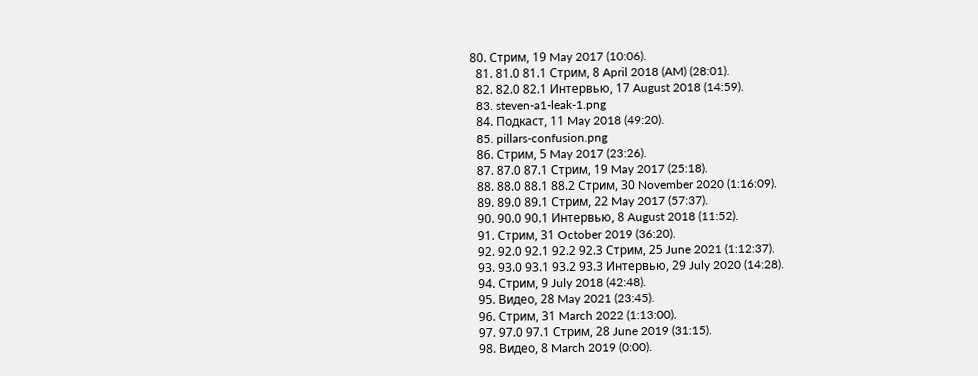80. Стрим, 19 May 2017 (10:06).
  81. 81.0 81.1 Стрим, 8 April 2018 (AM) (28:01).
  82. 82.0 82.1 Интервью, 17 August 2018 (14:59).
  83. steven-a1-leak-1.png
  84. Подкаст, 11 May 2018 (49:20).
  85. pillars-confusion.png
  86. Стрим, 5 May 2017 (23:26).
  87. 87.0 87.1 Стрим, 19 May 2017 (25:18).
  88. 88.0 88.1 88.2 Стрим, 30 November 2020 (1:16:09).
  89. 89.0 89.1 Стрим, 22 May 2017 (57:37).
  90. 90.0 90.1 Интервью, 8 August 2018 (11:52).
  91. Стрим, 31 October 2019 (36:20).
  92. 92.0 92.1 92.2 92.3 Стрим, 25 June 2021 (1:12:37).
  93. 93.0 93.1 93.2 93.3 Интервью, 29 July 2020 (14:28).
  94. Стрим, 9 July 2018 (42:48).
  95. Видео, 28 May 2021 (23:45).
  96. Стрим, 31 March 2022 (1:13:00).
  97. 97.0 97.1 Стрим, 28 June 2019 (31:15).
  98. Видео, 8 March 2019 (0:00).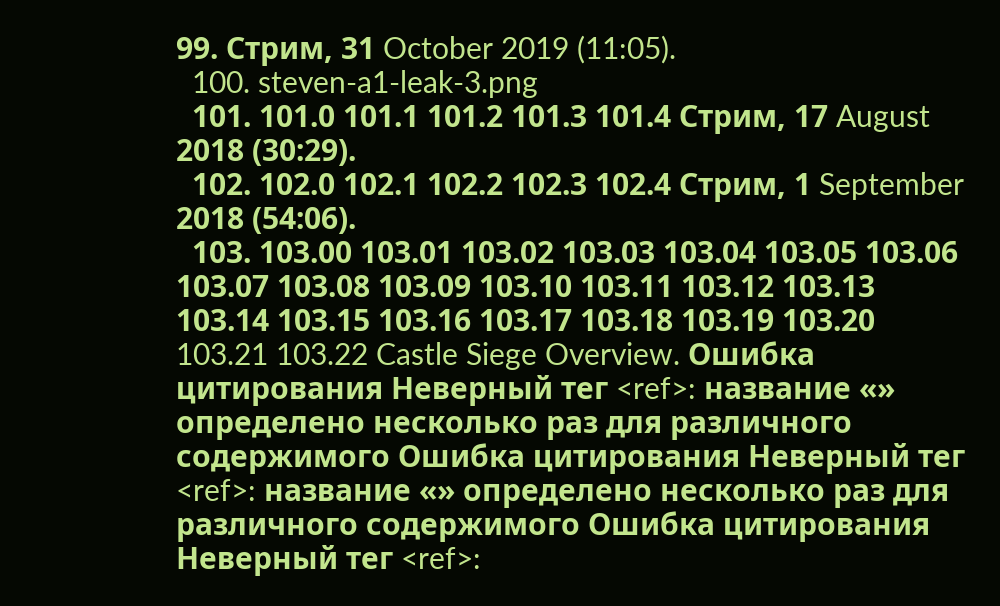99. Стрим, 31 October 2019 (11:05).
  100. steven-a1-leak-3.png
  101. 101.0 101.1 101.2 101.3 101.4 Стрим, 17 August 2018 (30:29).
  102. 102.0 102.1 102.2 102.3 102.4 Стрим, 1 September 2018 (54:06).
  103. 103.00 103.01 103.02 103.03 103.04 103.05 103.06 103.07 103.08 103.09 103.10 103.11 103.12 103.13 103.14 103.15 103.16 103.17 103.18 103.19 103.20 103.21 103.22 Castle Siege Overview. Ошибка цитирования Неверный тег <ref>: название «» определено несколько раз для различного содержимого Ошибка цитирования Неверный тег <ref>: название «» определено несколько раз для различного содержимого Ошибка цитирования Неверный тег <ref>: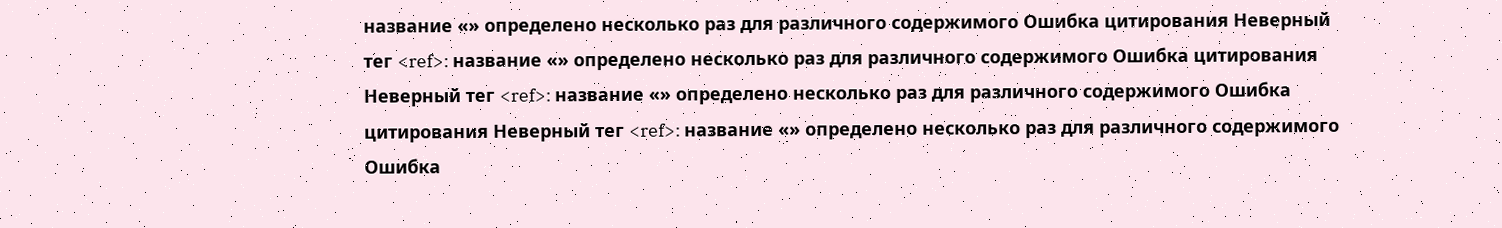название «» определено несколько раз для различного содержимого Ошибка цитирования Неверный тег <ref>: название «» определено несколько раз для различного содержимого Ошибка цитирования Неверный тег <ref>: название «» определено несколько раз для различного содержимого Ошибка цитирования Неверный тег <ref>: название «» определено несколько раз для различного содержимого Ошибка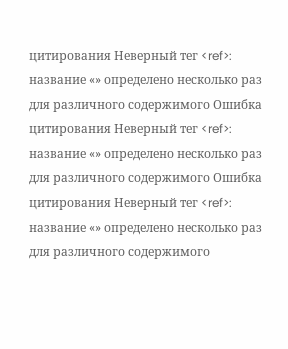цитирования Неверный тег <ref>: название «» определено несколько раз для различного содержимого Ошибка цитирования Неверный тег <ref>: название «» определено несколько раз для различного содержимого Ошибка цитирования Неверный тег <ref>: название «» определено несколько раз для различного содержимого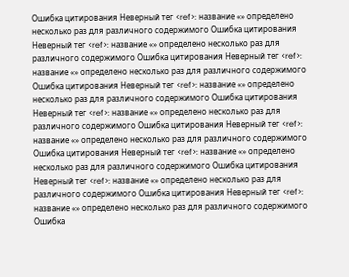Ошибка цитирования Неверный тег <ref>: название «» определено несколько раз для различного содержимого Ошибка цитирования Неверный тег <ref>: название «» определено несколько раз для различного содержимого Ошибка цитирования Неверный тег <ref>: название «» определено несколько раз для различного содержимого Ошибка цитирования Неверный тег <ref>: название «» определено несколько раз для различного содержимого Ошибка цитирования Неверный тег <ref>: название «» определено несколько раз для различного содержимого Ошибка цитирования Неверный тег <ref>: название «» определено несколько раз для различного содержимого Ошибка цитирования Неверный тег <ref>: название «» определено несколько раз для различного содержимого Ошибка цитирования Неверный тег <ref>: название «» определено несколько раз для различного содержимого Ошибка цитирования Неверный тег <ref>: название «» определено несколько раз для различного содержимого Ошибка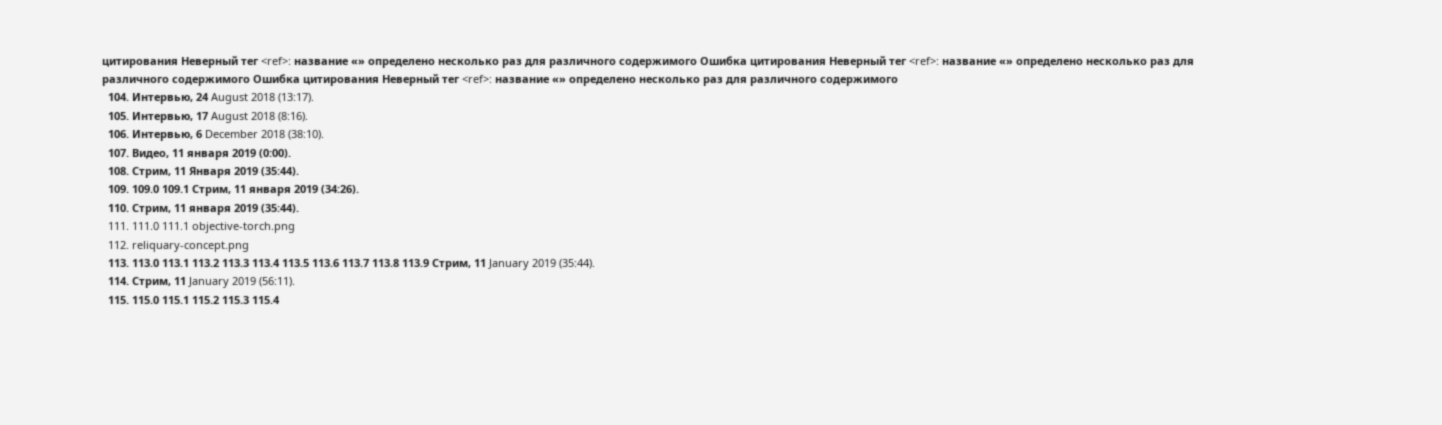цитирования Неверный тег <ref>: название «» определено несколько раз для различного содержимого Ошибка цитирования Неверный тег <ref>: название «» определено несколько раз для различного содержимого Ошибка цитирования Неверный тег <ref>: название «» определено несколько раз для различного содержимого
  104. Интервью, 24 August 2018 (13:17).
  105. Интервью, 17 August 2018 (8:16).
  106. Интервью, 6 December 2018 (38:10).
  107. Видео, 11 января 2019 (0:00).
  108. Стрим, 11 Января 2019 (35:44).
  109. 109.0 109.1 Стрим, 11 января 2019 (34:26).
  110. Стрим, 11 января 2019 (35:44).
  111. 111.0 111.1 objective-torch.png
  112. reliquary-concept.png
  113. 113.0 113.1 113.2 113.3 113.4 113.5 113.6 113.7 113.8 113.9 Стрим, 11 January 2019 (35:44).
  114. Стрим, 11 January 2019 (56:11).
  115. 115.0 115.1 115.2 115.3 115.4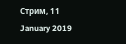Стрим, 11 January 2019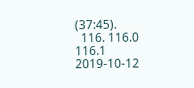(37:45).
  116. 116.0 116.1 2019-10-12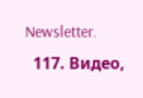Newsletter.
  117. Видео,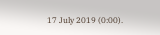17 July 2019 (0:00).